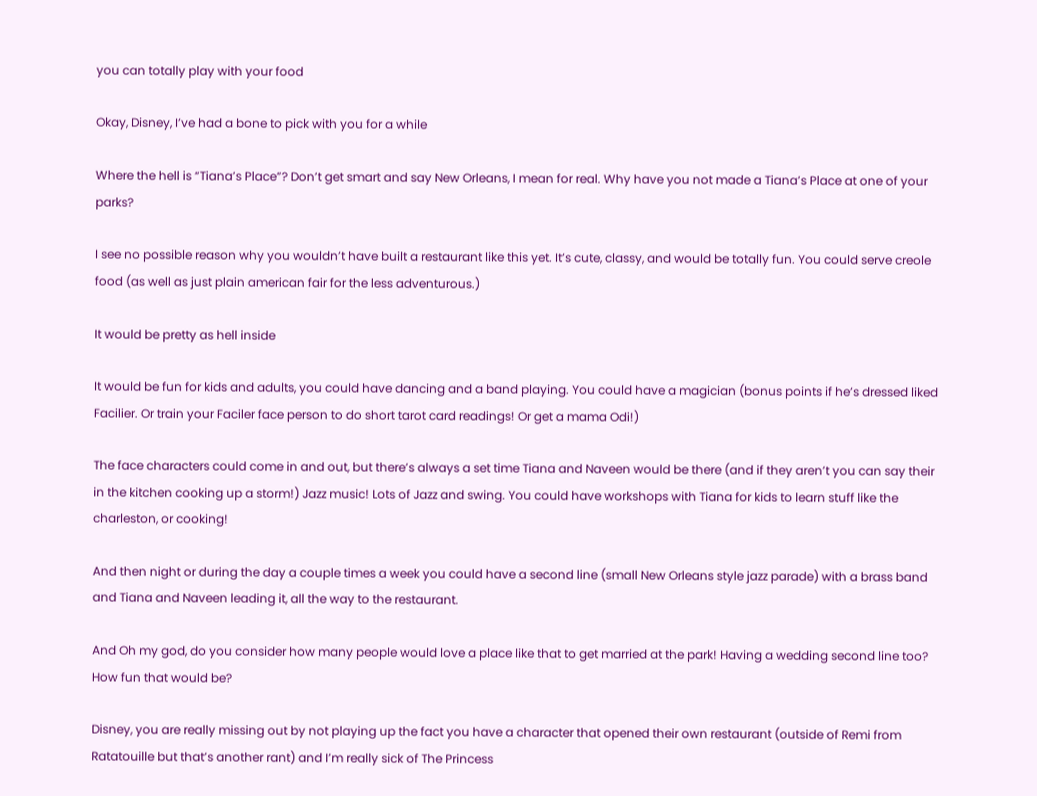you can totally play with your food

Okay, Disney, I’ve had a bone to pick with you for a while

Where the hell is “Tiana’s Place”? Don’t get smart and say New Orleans, I mean for real. Why have you not made a Tiana’s Place at one of your parks?

I see no possible reason why you wouldn’t have built a restaurant like this yet. It’s cute, classy, and would be totally fun. You could serve creole food (as well as just plain american fair for the less adventurous.)

It would be pretty as hell inside

It would be fun for kids and adults, you could have dancing and a band playing. You could have a magician (bonus points if he’s dressed liked Facilier. Or train your Faciler face person to do short tarot card readings! Or get a mama Odi!)

The face characters could come in and out, but there’s always a set time Tiana and Naveen would be there (and if they aren’t you can say their in the kitchen cooking up a storm!) Jazz music! Lots of Jazz and swing. You could have workshops with Tiana for kids to learn stuff like the charleston, or cooking!

And then night or during the day a couple times a week you could have a second line (small New Orleans style jazz parade) with a brass band and Tiana and Naveen leading it, all the way to the restaurant.

And Oh my god, do you consider how many people would love a place like that to get married at the park! Having a wedding second line too? How fun that would be?

Disney, you are really missing out by not playing up the fact you have a character that opened their own restaurant (outside of Remi from Ratatouille but that’s another rant) and I’m really sick of The Princess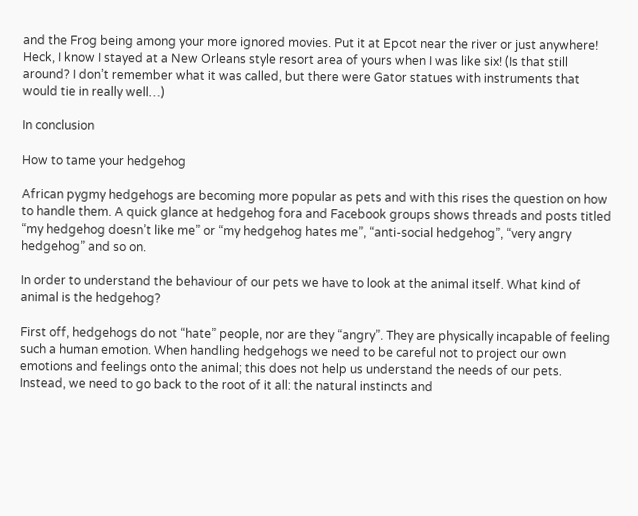and the Frog being among your more ignored movies. Put it at Epcot near the river or just anywhere! Heck, I know I stayed at a New Orleans style resort area of yours when I was like six! (Is that still around? I don’t remember what it was called, but there were Gator statues with instruments that would tie in really well…)

In conclusion

How to tame your hedgehog

African pygmy hedgehogs are becoming more popular as pets and with this rises the question on how to handle them. A quick glance at hedgehog fora and Facebook groups shows threads and posts titled “my hedgehog doesn’t like me” or “my hedgehog hates me”, “anti-social hedgehog”, “very angry hedgehog” and so on.

In order to understand the behaviour of our pets we have to look at the animal itself. What kind of animal is the hedgehog?

First off, hedgehogs do not “hate” people, nor are they “angry”. They are physically incapable of feeling such a human emotion. When handling hedgehogs we need to be careful not to project our own emotions and feelings onto the animal; this does not help us understand the needs of our pets. Instead, we need to go back to the root of it all: the natural instincts and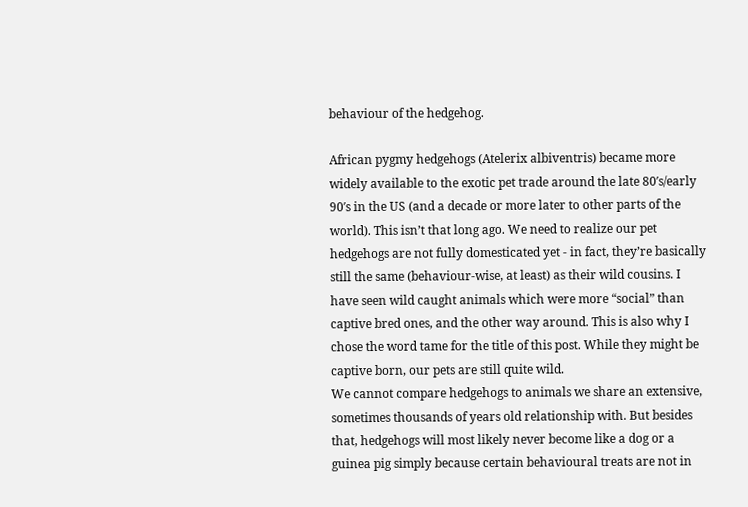behaviour of the hedgehog.

African pygmy hedgehogs (Atelerix albiventris) became more widely available to the exotic pet trade around the late 80′s/early 90′s in the US (and a decade or more later to other parts of the world). This isn’t that long ago. We need to realize our pet hedgehogs are not fully domesticated yet - in fact, they’re basically still the same (behaviour-wise, at least) as their wild cousins. I have seen wild caught animals which were more “social” than captive bred ones, and the other way around. This is also why I chose the word tame for the title of this post. While they might be captive born, our pets are still quite wild.
We cannot compare hedgehogs to animals we share an extensive, sometimes thousands of years old relationship with. But besides that, hedgehogs will most likely never become like a dog or a guinea pig simply because certain behavioural treats are not in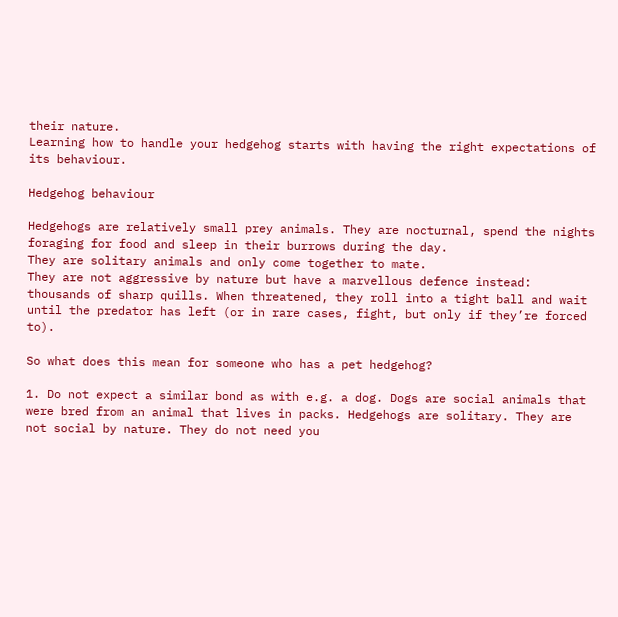their nature.
Learning how to handle your hedgehog starts with having the right expectations of its behaviour.

Hedgehog behaviour

Hedgehogs are relatively small prey animals. They are nocturnal, spend the nights foraging for food and sleep in their burrows during the day.
They are solitary animals and only come together to mate.
They are not aggressive by nature but have a marvellous defence instead: thousands of sharp quills. When threatened, they roll into a tight ball and wait until the predator has left (or in rare cases, fight, but only if they’re forced to).

So what does this mean for someone who has a pet hedgehog?

1. Do not expect a similar bond as with e.g. a dog. Dogs are social animals that were bred from an animal that lives in packs. Hedgehogs are solitary. They are not social by nature. They do not need you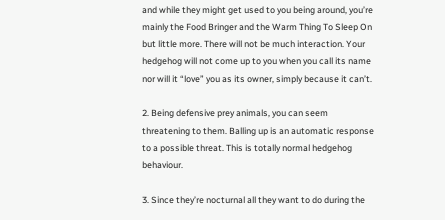and while they might get used to you being around, you’re mainly the Food Bringer and the Warm Thing To Sleep On but little more. There will not be much interaction. Your hedgehog will not come up to you when you call its name nor will it “love” you as its owner, simply because it can’t.

2. Being defensive prey animals, you can seem threatening to them. Balling up is an automatic response to a possible threat. This is totally normal hedgehog behaviour.

3. Since they’re nocturnal all they want to do during the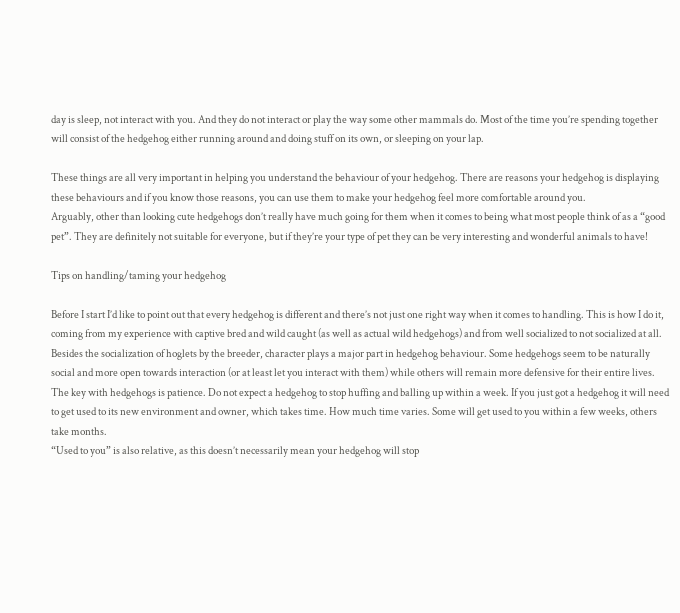day is sleep, not interact with you. And they do not interact or play the way some other mammals do. Most of the time you’re spending together will consist of the hedgehog either running around and doing stuff on its own, or sleeping on your lap.

These things are all very important in helping you understand the behaviour of your hedgehog. There are reasons your hedgehog is displaying these behaviours and if you know those reasons, you can use them to make your hedgehog feel more comfortable around you.
Arguably, other than looking cute hedgehogs don’t really have much going for them when it comes to being what most people think of as a “good pet”. They are definitely not suitable for everyone, but if they’re your type of pet they can be very interesting and wonderful animals to have!

Tips on handling/taming your hedgehog

Before I start I’d like to point out that every hedgehog is different and there’s not just one right way when it comes to handling. This is how I do it, coming from my experience with captive bred and wild caught (as well as actual wild hedgehogs) and from well socialized to not socialized at all. Besides the socialization of hoglets by the breeder, character plays a major part in hedgehog behaviour. Some hedgehogs seem to be naturally social and more open towards interaction (or at least let you interact with them) while others will remain more defensive for their entire lives.
The key with hedgehogs is patience. Do not expect a hedgehog to stop huffing and balling up within a week. If you just got a hedgehog it will need to get used to its new environment and owner, which takes time. How much time varies. Some will get used to you within a few weeks, others take months.
“Used to you” is also relative, as this doesn’t necessarily mean your hedgehog will stop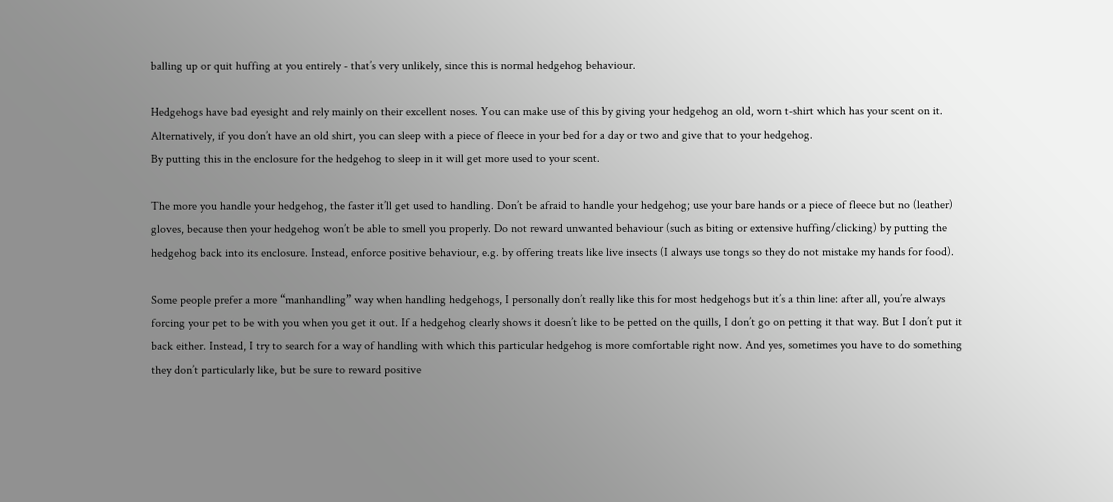balling up or quit huffing at you entirely - that’s very unlikely, since this is normal hedgehog behaviour.

Hedgehogs have bad eyesight and rely mainly on their excellent noses. You can make use of this by giving your hedgehog an old, worn t-shirt which has your scent on it. Alternatively, if you don’t have an old shirt, you can sleep with a piece of fleece in your bed for a day or two and give that to your hedgehog.
By putting this in the enclosure for the hedgehog to sleep in it will get more used to your scent.

The more you handle your hedgehog, the faster it’ll get used to handling. Don’t be afraid to handle your hedgehog; use your bare hands or a piece of fleece but no (leather) gloves, because then your hedgehog won’t be able to smell you properly. Do not reward unwanted behaviour (such as biting or extensive huffing/clicking) by putting the hedgehog back into its enclosure. Instead, enforce positive behaviour, e.g. by offering treats like live insects (I always use tongs so they do not mistake my hands for food).

Some people prefer a more “manhandling” way when handling hedgehogs, I personally don’t really like this for most hedgehogs but it’s a thin line: after all, you’re always forcing your pet to be with you when you get it out. If a hedgehog clearly shows it doesn’t like to be petted on the quills, I don’t go on petting it that way. But I don’t put it back either. Instead, I try to search for a way of handling with which this particular hedgehog is more comfortable right now. And yes, sometimes you have to do something they don’t particularly like, but be sure to reward positive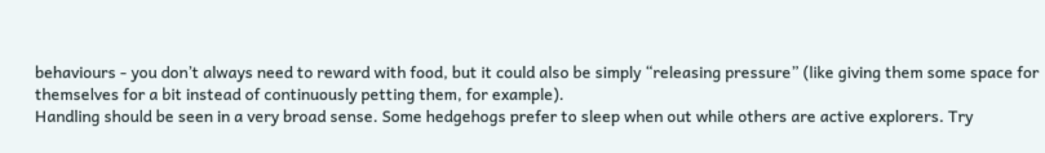behaviours - you don’t always need to reward with food, but it could also be simply “releasing pressure” (like giving them some space for themselves for a bit instead of continuously petting them, for example).
Handling should be seen in a very broad sense. Some hedgehogs prefer to sleep when out while others are active explorers. Try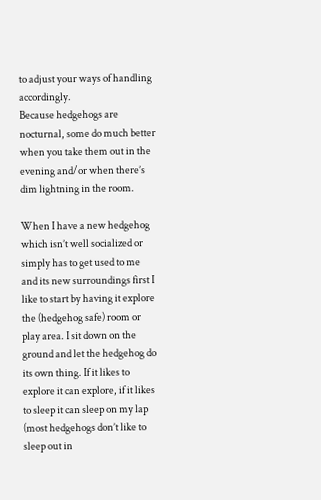to adjust your ways of handling accordingly.
Because hedgehogs are nocturnal, some do much better when you take them out in the evening and/or when there’s dim lightning in the room.

When I have a new hedgehog which isn’t well socialized or simply has to get used to me and its new surroundings first I like to start by having it explore the (hedgehog safe) room or play area. I sit down on the ground and let the hedgehog do its own thing. If it likes to explore it can explore, if it likes to sleep it can sleep on my lap (most hedgehogs don’t like to sleep out in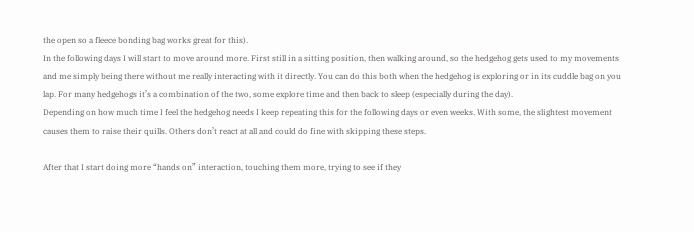the open so a fleece bonding bag works great for this).
In the following days I will start to move around more. First still in a sitting position, then walking around, so the hedgehog gets used to my movements and me simply being there without me really interacting with it directly. You can do this both when the hedgehog is exploring or in its cuddle bag on you lap. For many hedgehogs it’s a combination of the two, some explore time and then back to sleep (especially during the day).
Depending on how much time I feel the hedgehog needs I keep repeating this for the following days or even weeks. With some, the slightest movement causes them to raise their quills. Others don’t react at all and could do fine with skipping these steps.

After that I start doing more “hands on” interaction, touching them more, trying to see if they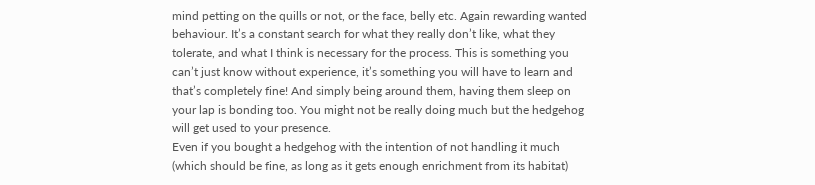mind petting on the quills or not, or the face, belly etc. Again rewarding wanted behaviour. It’s a constant search for what they really don’t like, what they tolerate, and what I think is necessary for the process. This is something you can’t just know without experience, it’s something you will have to learn and that’s completely fine! And simply being around them, having them sleep on your lap is bonding too. You might not be really doing much but the hedgehog will get used to your presence.
Even if you bought a hedgehog with the intention of not handling it much (which should be fine, as long as it gets enough enrichment from its habitat)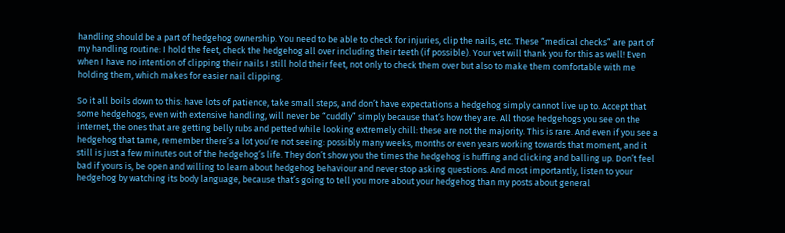handling should be a part of hedgehog ownership. You need to be able to check for injuries, clip the nails, etc. These “medical checks” are part of my handling routine: I hold the feet, check the hedgehog all over including their teeth (if possible). Your vet will thank you for this as well! Even when I have no intention of clipping their nails I still hold their feet, not only to check them over but also to make them comfortable with me holding them, which makes for easier nail clipping.

So it all boils down to this: have lots of patience, take small steps, and don’t have expectations a hedgehog simply cannot live up to. Accept that some hedgehogs, even with extensive handling, will never be “cuddly” simply because that’s how they are. All those hedgehogs you see on the internet, the ones that are getting belly rubs and petted while looking extremely chill: these are not the majority. This is rare. And even if you see a hedgehog that tame, remember there’s a lot you’re not seeing: possibly many weeks, months or even years working towards that moment, and it still is just a few minutes out of the hedgehog’s life. They don’t show you the times the hedgehog is huffing and clicking and balling up. Don’t feel bad if yours is, be open and willing to learn about hedgehog behaviour and never stop asking questions. And most importantly, listen to your hedgehog by watching its body language, because that’s going to tell you more about your hedgehog than my posts about general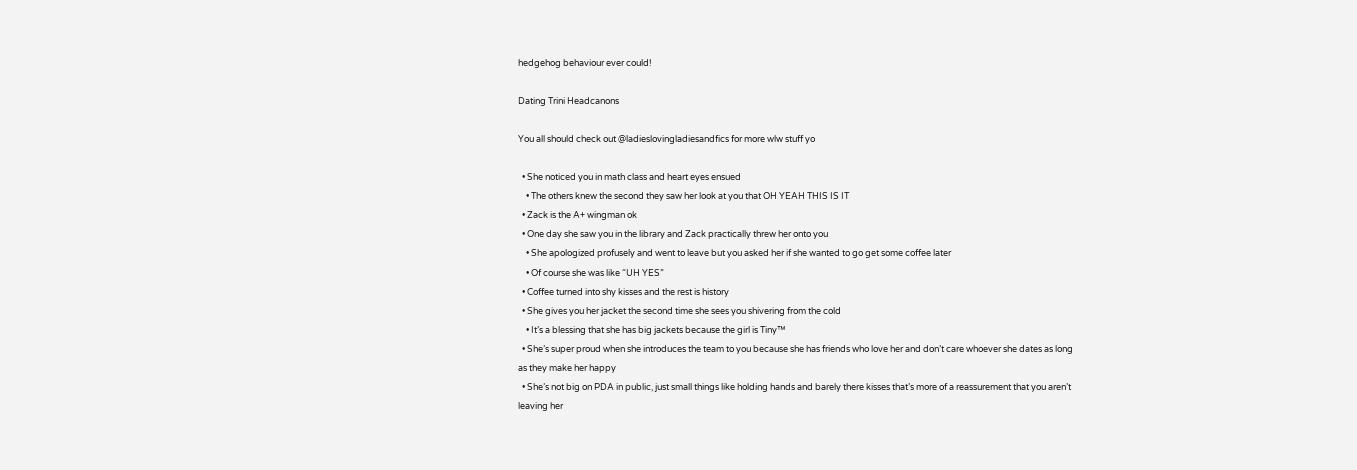hedgehog behaviour ever could!

Dating Trini Headcanons

You all should check out @ladieslovingladiesandfics for more wlw stuff yo

  • She noticed you in math class and heart eyes ensued
    • The others knew the second they saw her look at you that OH YEAH THIS IS IT
  • Zack is the A+ wingman ok
  • One day she saw you in the library and Zack practically threw her onto you
    • She apologized profusely and went to leave but you asked her if she wanted to go get some coffee later
    • Of course she was like “UH YES”
  • Coffee turned into shy kisses and the rest is history
  • She gives you her jacket the second time she sees you shivering from the cold
    • It’s a blessing that she has big jackets because the girl is Tiny™
  • She’s super proud when she introduces the team to you because she has friends who love her and don’t care whoever she dates as long as they make her happy
  • She’s not big on PDA in public, just small things like holding hands and barely there kisses that’s more of a reassurement that you aren’t leaving her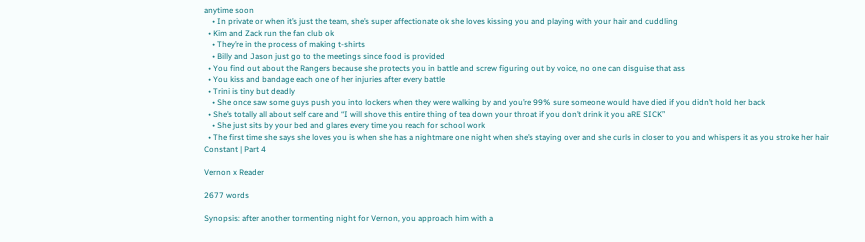anytime soon
    • In private or when it’s just the team, she’s super affectionate ok she loves kissing you and playing with your hair and cuddling
  • Kim and Zack run the fan club ok
    • They’re in the process of making t-shirts
    • Billy and Jason just go to the meetings since food is provided
  • You find out about the Rangers because she protects you in battle and screw figuring out by voice, no one can disguise that ass
  • You kiss and bandage each one of her injuries after every battle
  • Trini is tiny but deadly
    • She once saw some guys push you into lockers when they were walking by and you’re 99% sure someone would have died if you didn’t hold her back
  • She’s totally all about self care and “I will shove this entire thing of tea down your throat if you don’t drink it you aRE SICK”
    • She just sits by your bed and glares every time you reach for school work
  • The first time she says she loves you is when she has a nightmare one night when she’s staying over and she curls in closer to you and whispers it as you stroke her hair
Constant | Part 4

Vernon x Reader

2677 words

Synopsis: after another tormenting night for Vernon, you approach him with a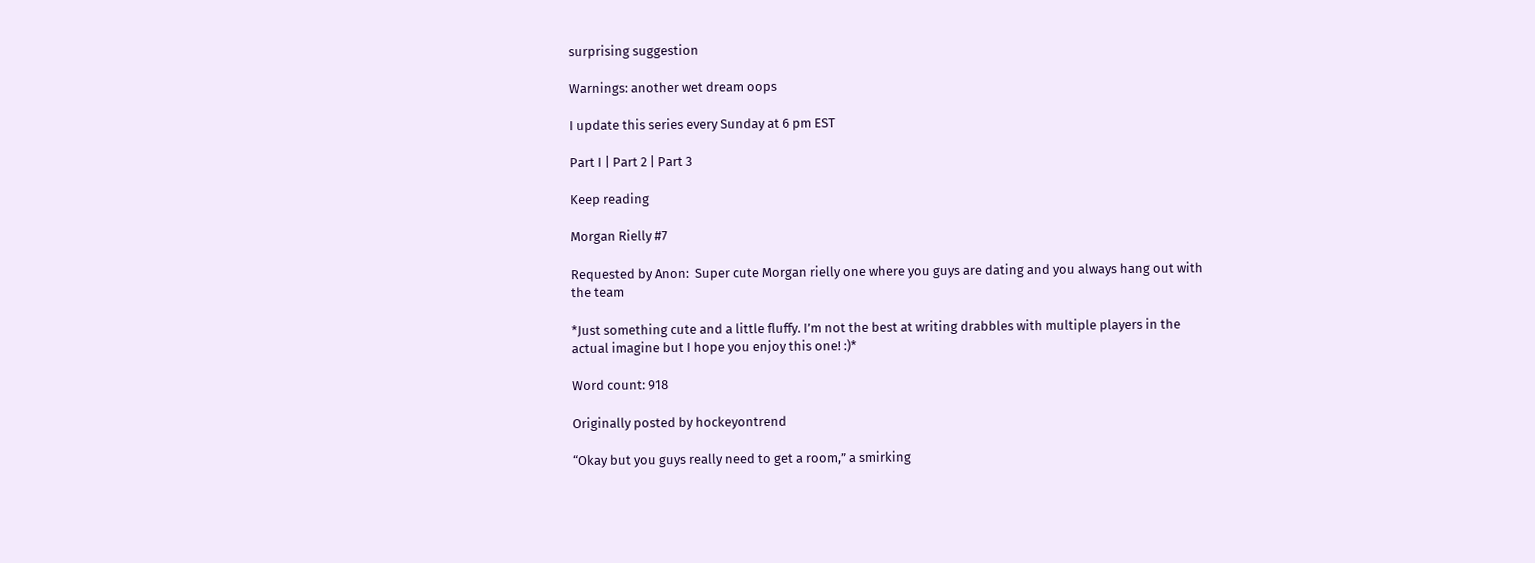surprising suggestion

Warnings: another wet dream oops

I update this series every Sunday at 6 pm EST

Part I | Part 2 | Part 3

Keep reading

Morgan Rielly #7

Requested by Anon:  Super cute Morgan rielly one where you guys are dating and you always hang out with the team

*Just something cute and a little fluffy. I’m not the best at writing drabbles with multiple players in the actual imagine but I hope you enjoy this one! :)*

Word count: 918

Originally posted by hockeyontrend

“Okay but you guys really need to get a room,” a smirking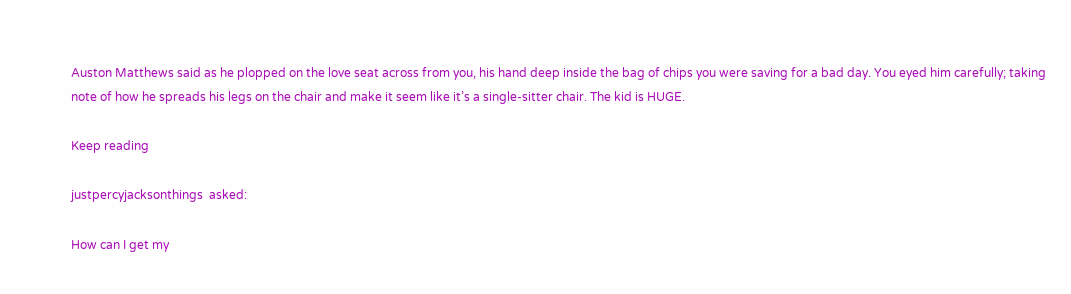Auston Matthews said as he plopped on the love seat across from you, his hand deep inside the bag of chips you were saving for a bad day. You eyed him carefully; taking note of how he spreads his legs on the chair and make it seem like it’s a single-sitter chair. The kid is HUGE.

Keep reading

justpercyjacksonthings  asked:

How can I get my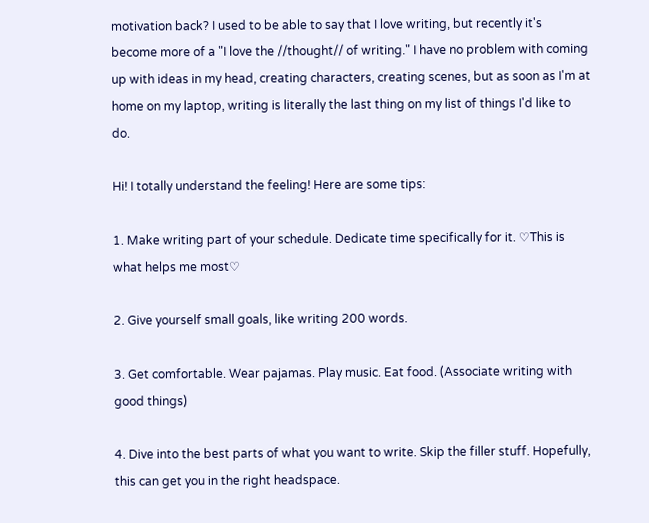motivation back? I used to be able to say that I love writing, but recently it's become more of a "I love the //thought// of writing." I have no problem with coming up with ideas in my head, creating characters, creating scenes, but as soon as I'm at home on my laptop, writing is literally the last thing on my list of things I'd like to do.

Hi! I totally understand the feeling! Here are some tips:

1. Make writing part of your schedule. Dedicate time specifically for it. ♡This is what helps me most♡

2. Give yourself small goals, like writing 200 words.

3. Get comfortable. Wear pajamas. Play music. Eat food. (Associate writing with good things)

4. Dive into the best parts of what you want to write. Skip the filler stuff. Hopefully, this can get you in the right headspace.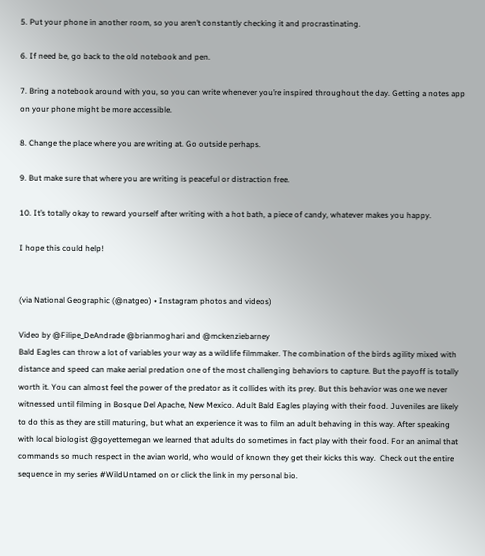5. Put your phone in another room, so you aren’t constantly checking it and procrastinating.

6. If need be, go back to the old notebook and pen.

7. Bring a notebook around with you, so you can write whenever you’re inspired throughout the day. Getting a notes app on your phone might be more accessible.

8. Change the place where you are writing at. Go outside perhaps.

9. But make sure that where you are writing is peaceful or distraction free.

10. It’s totally okay to reward yourself after writing with a hot bath, a piece of candy, whatever makes you happy.

I hope this could help!


(via National Geographic (@natgeo) • Instagram photos and videos)

Video by @Filipe_DeAndrade @brianmoghari and @mckenziebarney
Bald Eagles can throw a lot of variables your way as a wildlife filmmaker. The combination of the birds agility mixed with distance and speed can make aerial predation one of the most challenging behaviors to capture. But the payoff is totally worth it. You can almost feel the power of the predator as it collides with its prey. But this behavior was one we never witnessed until filming in Bosque Del Apache, New Mexico. Adult Bald Eagles playing with their food. Juveniles are likely to do this as they are still maturing, but what an experience it was to film an adult behaving in this way. After speaking with local biologist @goyettemegan we learned that adults do sometimes in fact play with their food. For an animal that commands so much respect in the avian world, who would of known they get their kicks this way.  Check out the entire sequence in my series #WildUntamed on or click the link in my personal bio.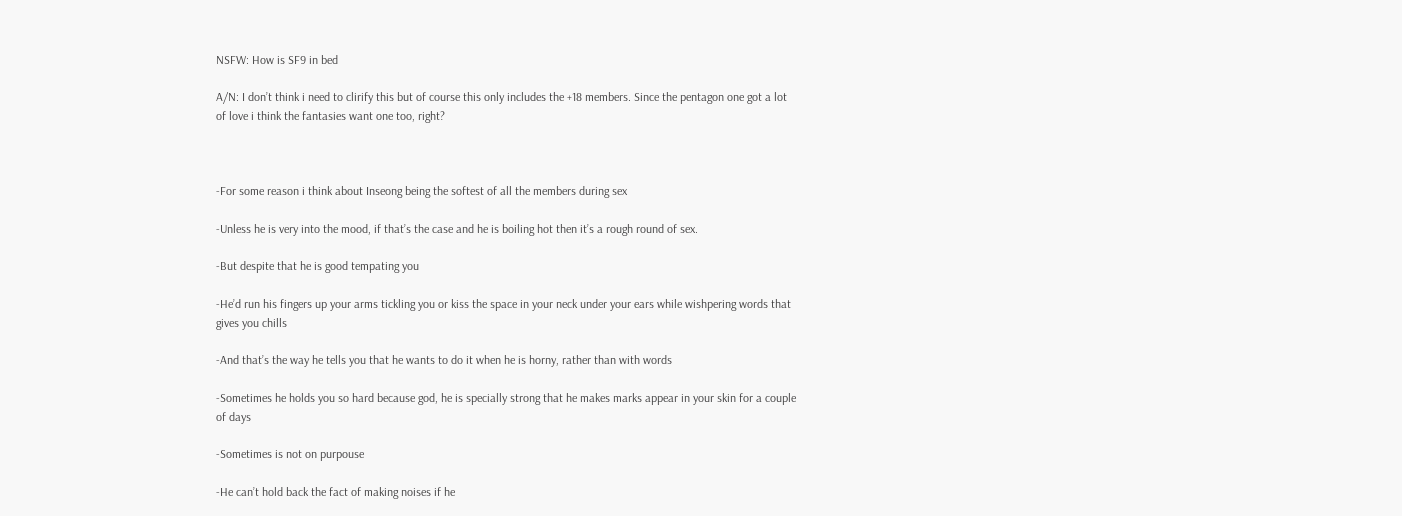NSFW: How is SF9 in bed

A/N: I don’t think i need to clirify this but of course this only includes the +18 members. Since the pentagon one got a lot of love i think the fantasies want one too, right?



-For some reason i think about Inseong being the softest of all the members during sex

-Unless he is very into the mood, if that’s the case and he is boiling hot then it’s a rough round of sex.

-But despite that he is good tempating you

-He’d run his fingers up your arms tickling you or kiss the space in your neck under your ears while wishpering words that gives you chills

-And that’s the way he tells you that he wants to do it when he is horny, rather than with words

-Sometimes he holds you so hard because god, he is specially strong that he makes marks appear in your skin for a couple of days

-Sometimes is not on purpouse

-He can’t hold back the fact of making noises if he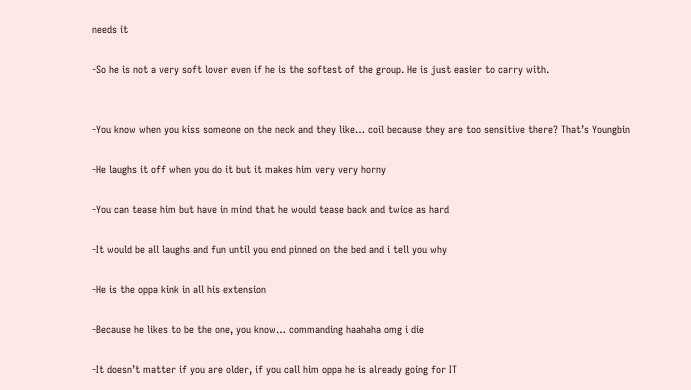needs it

-So he is not a very soft lover even if he is the softest of the group. He is just easier to carry with.


-You know when you kiss someone on the neck and they like… coil because they are too sensitive there? That’s Youngbin

-He laughs it off when you do it but it makes him very very horny

-You can tease him but have in mind that he would tease back and twice as hard

-It would be all laughs and fun until you end pinned on the bed and i tell you why

-He is the oppa kink in all his extension

-Because he likes to be the one, you know… commanding haahaha omg i die

-It doesn’t matter if you are older, if you call him oppa he is already going for IT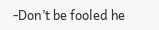-Don’t be fooled he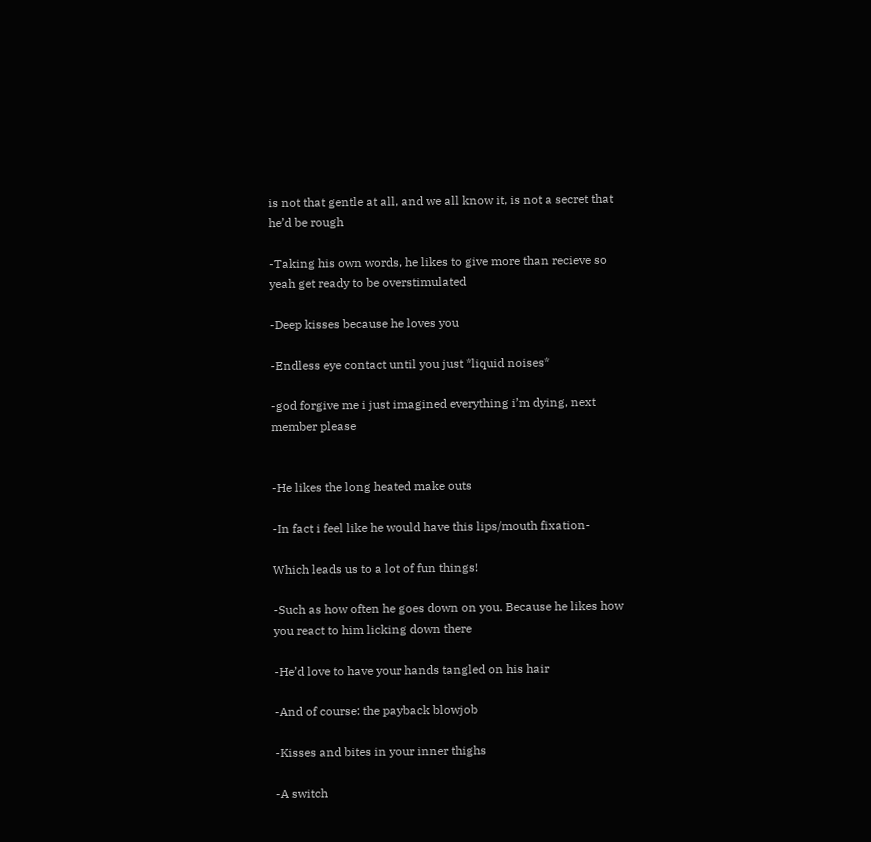is not that gentle at all, and we all know it, is not a secret that he’d be rough

-Taking his own words, he likes to give more than recieve so yeah get ready to be overstimulated

-Deep kisses because he loves you

-Endless eye contact until you just *liquid noises*

-god forgive me i just imagined everything i’m dying, next member please


-He likes the long heated make outs

-In fact i feel like he would have this lips/mouth fixation-

Which leads us to a lot of fun things!

-Such as how often he goes down on you. Because he likes how you react to him licking down there

-He’d love to have your hands tangled on his hair

-And of course: the payback blowjob

-Kisses and bites in your inner thighs

-A switch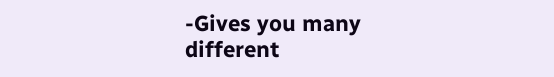-Gives you many different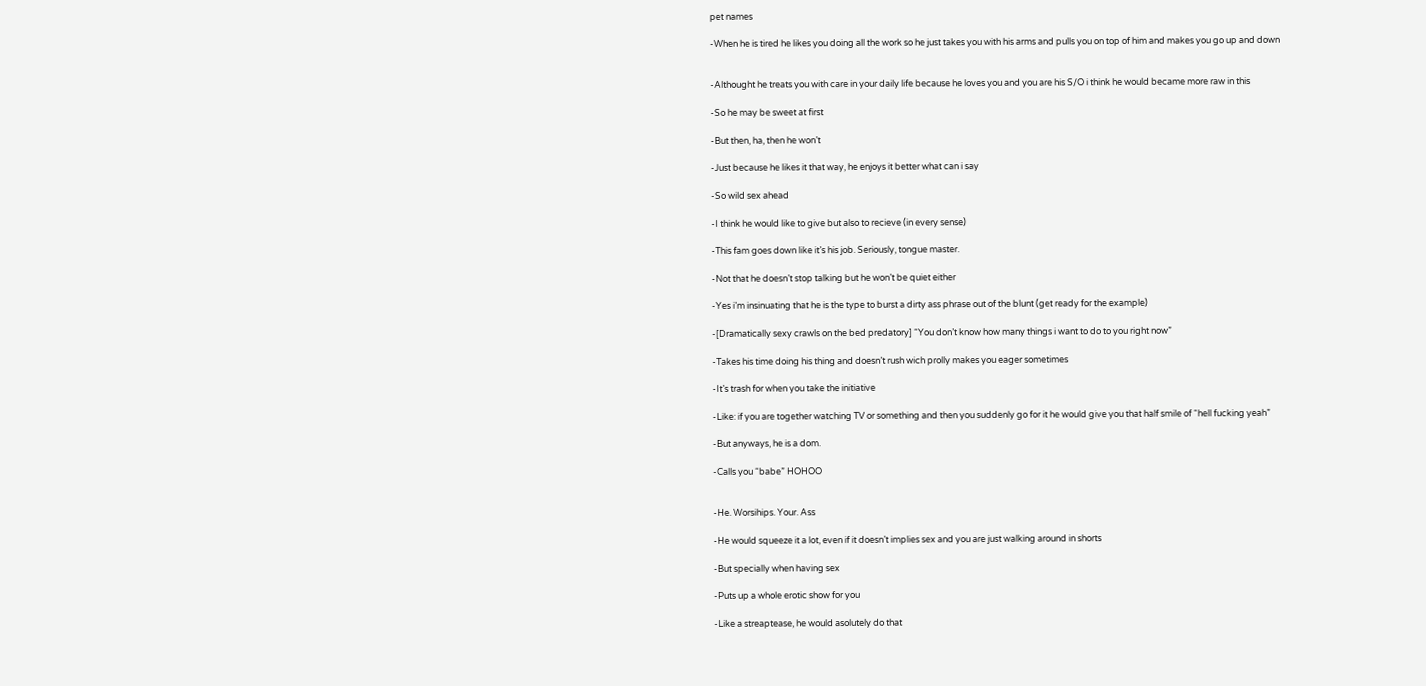pet names

-When he is tired he likes you doing all the work so he just takes you with his arms and pulls you on top of him and makes you go up and down


-Althought he treats you with care in your daily life because he loves you and you are his S/O i think he would became more raw in this

-So he may be sweet at first

-But then, ha, then he won’t

-Just because he likes it that way, he enjoys it better what can i say

-So wild sex ahead

-I think he would like to give but also to recieve (in every sense)

-This fam goes down like it’s his job. Seriously, tongue master.

-Not that he doesn’t stop talking but he won’t be quiet either

-Yes i’m insinuating that he is the type to burst a dirty ass phrase out of the blunt (get ready for the example)

-[Dramatically sexy crawls on the bed predatory] “You don’t know how many things i want to do to you right now”

-Takes his time doing his thing and doesn’t rush wich prolly makes you eager sometimes

-It’s trash for when you take the initiative

-Like: if you are together watching TV or something and then you suddenly go for it he would give you that half smile of “hell fucking yeah”

-But anyways, he is a dom.

-Calls you “babe” HOHOO


-He. Worsihips. Your. Ass

-He would squeeze it a lot, even if it doesn’t implies sex and you are just walking around in shorts

-But specially when having sex

-Puts up a whole erotic show for you

-Like a streaptease, he would asolutely do that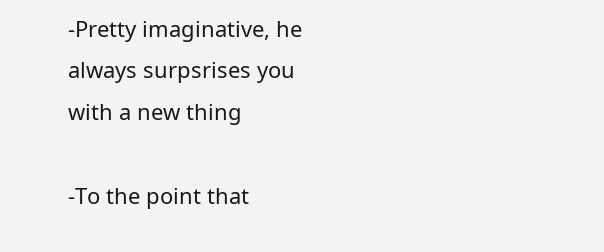-Pretty imaginative, he always surpsrises you with a new thing

-To the point that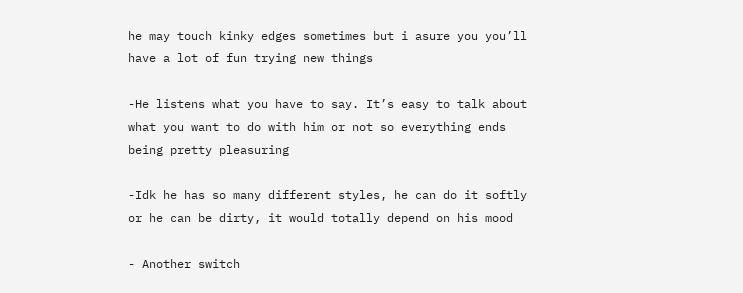he may touch kinky edges sometimes but i asure you you’ll have a lot of fun trying new things

-He listens what you have to say. It’s easy to talk about what you want to do with him or not so everything ends being pretty pleasuring

-Idk he has so many different styles, he can do it softly or he can be dirty, it would totally depend on his mood

- Another switch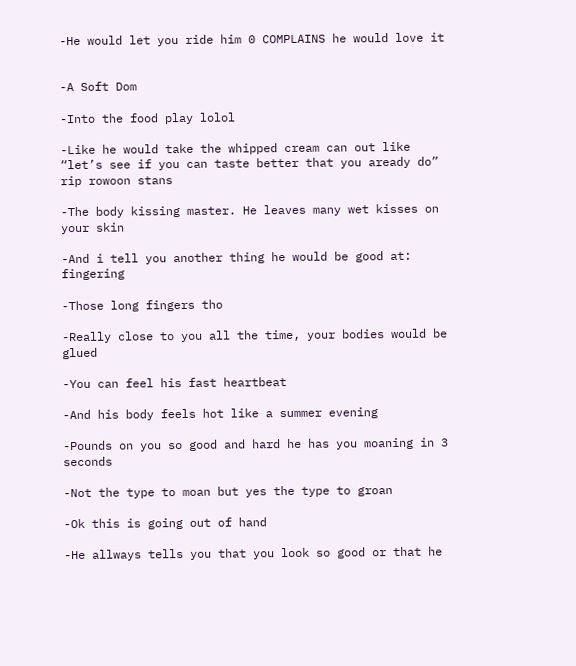-He would let you ride him 0 COMPLAINS he would love it


-A Soft Dom

-Into the food play lolol

-Like he would take the whipped cream can out like “let’s see if you can taste better that you aready do” rip rowoon stans

-The body kissing master. He leaves many wet kisses on your skin

-And i tell you another thing he would be good at: fingering

-Those long fingers tho

-Really close to you all the time, your bodies would be glued

-You can feel his fast heartbeat

-And his body feels hot like a summer evening

-Pounds on you so good and hard he has you moaning in 3 seconds

-Not the type to moan but yes the type to groan

-Ok this is going out of hand

-He allways tells you that you look so good or that he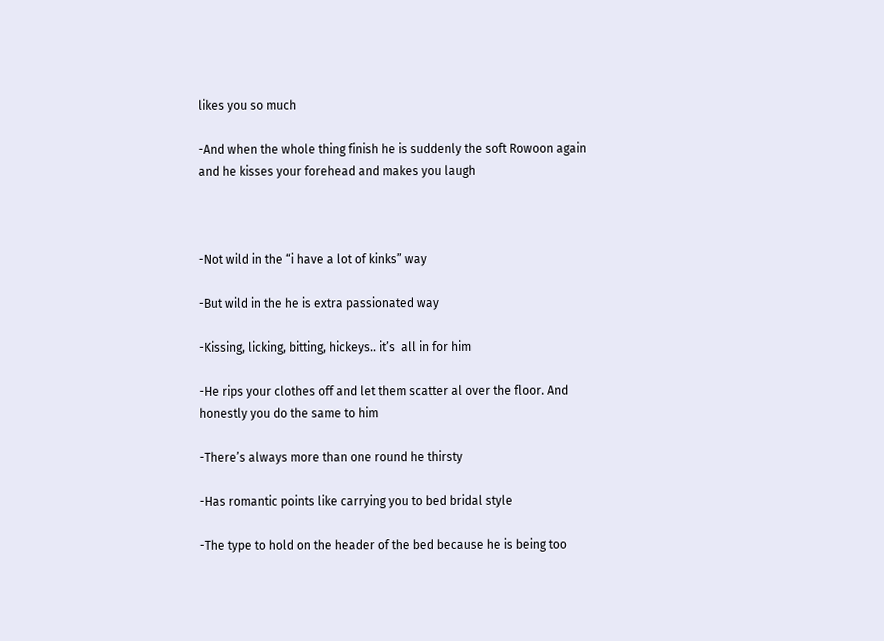likes you so much

-And when the whole thing finish he is suddenly the soft Rowoon again and he kisses your forehead and makes you laugh



-Not wild in the “i have a lot of kinks” way

-But wild in the he is extra passionated way

-Kissing, licking, bitting, hickeys.. it’s  all in for him

-He rips your clothes off and let them scatter al over the floor. And honestly you do the same to him

-There’s always more than one round he thirsty

-Has romantic points like carrying you to bed bridal style

-The type to hold on the header of the bed because he is being too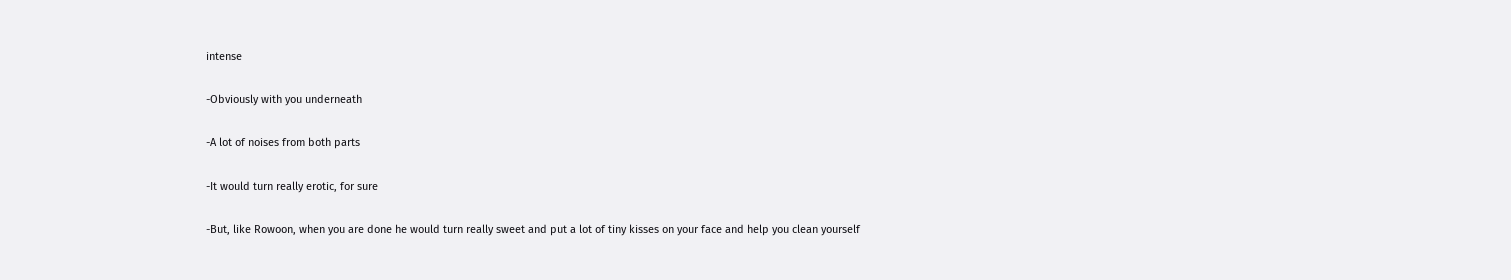intense

-Obviously with you underneath

-A lot of noises from both parts

-It would turn really erotic, for sure

-But, like Rowoon, when you are done he would turn really sweet and put a lot of tiny kisses on your face and help you clean yourself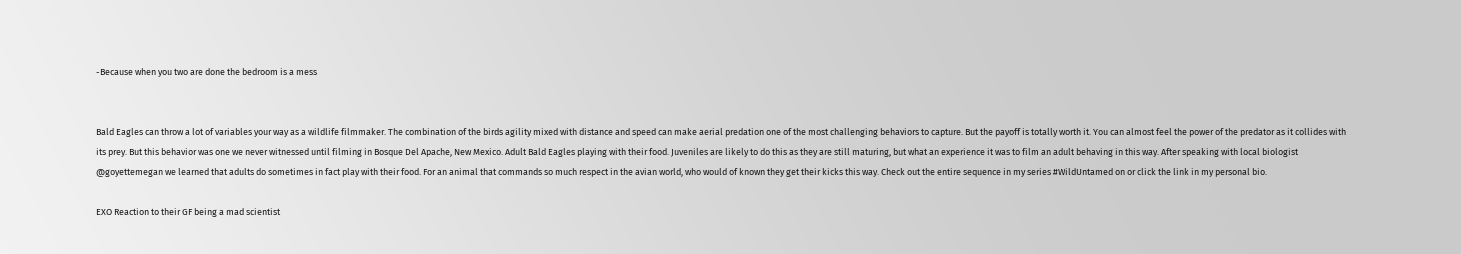-Because when you two are done the bedroom is a mess


Bald Eagles can throw a lot of variables your way as a wildlife filmmaker. The combination of the birds agility mixed with distance and speed can make aerial predation one of the most challenging behaviors to capture. But the payoff is totally worth it. You can almost feel the power of the predator as it collides with its prey. But this behavior was one we never witnessed until filming in Bosque Del Apache, New Mexico. Adult Bald Eagles playing with their food. Juveniles are likely to do this as they are still maturing, but what an experience it was to film an adult behaving in this way. After speaking with local biologist @goyettemegan we learned that adults do sometimes in fact play with their food. For an animal that commands so much respect in the avian world, who would of known they get their kicks this way. Check out the entire sequence in my series #WildUntamed on or click the link in my personal bio.

EXO Reaction to their GF being a mad scientist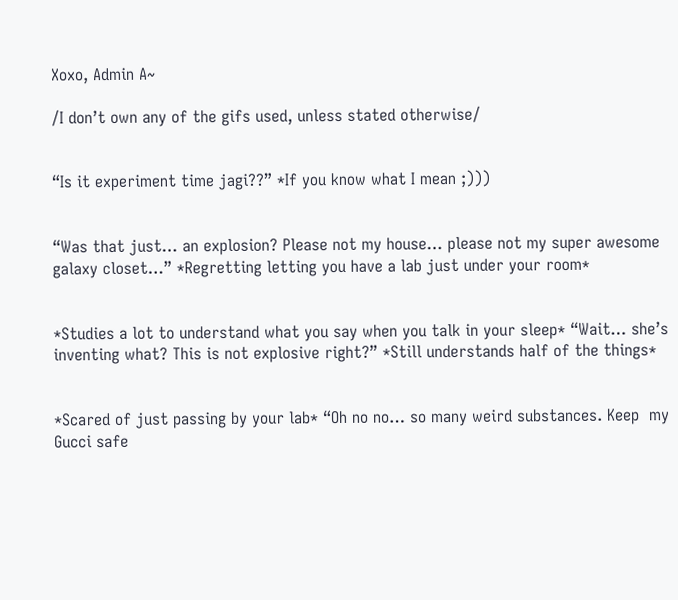Xoxo, Admin A~

/I don’t own any of the gifs used, unless stated otherwise/


“Is it experiment time jagi??” *If you know what I mean ;)))


“Was that just… an explosion? Please not my house… please not my super awesome galaxy closet…” *Regretting letting you have a lab just under your room*


*Studies a lot to understand what you say when you talk in your sleep* “Wait… she’s inventing what? This is not explosive right?” *Still understands half of the things*


*Scared of just passing by your lab* “Oh no no… so many weird substances. Keep  my Gucci safe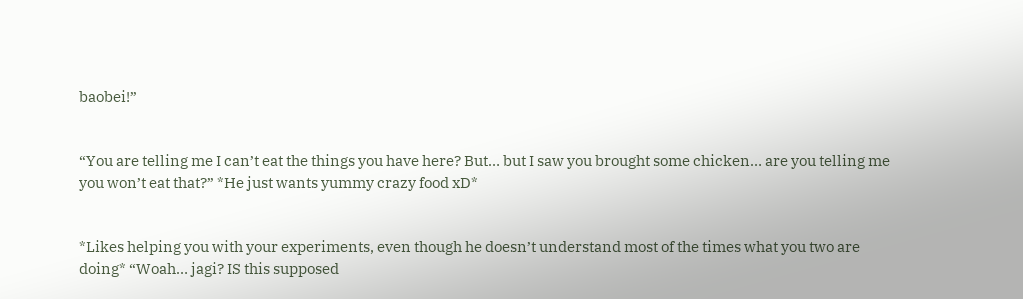baobei!”


“You are telling me I can’t eat the things you have here? But… but I saw you brought some chicken… are you telling me you won’t eat that?” *He just wants yummy crazy food xD*


*Likes helping you with your experiments, even though he doesn’t understand most of the times what you two are doing* “Woah… jagi? IS this supposed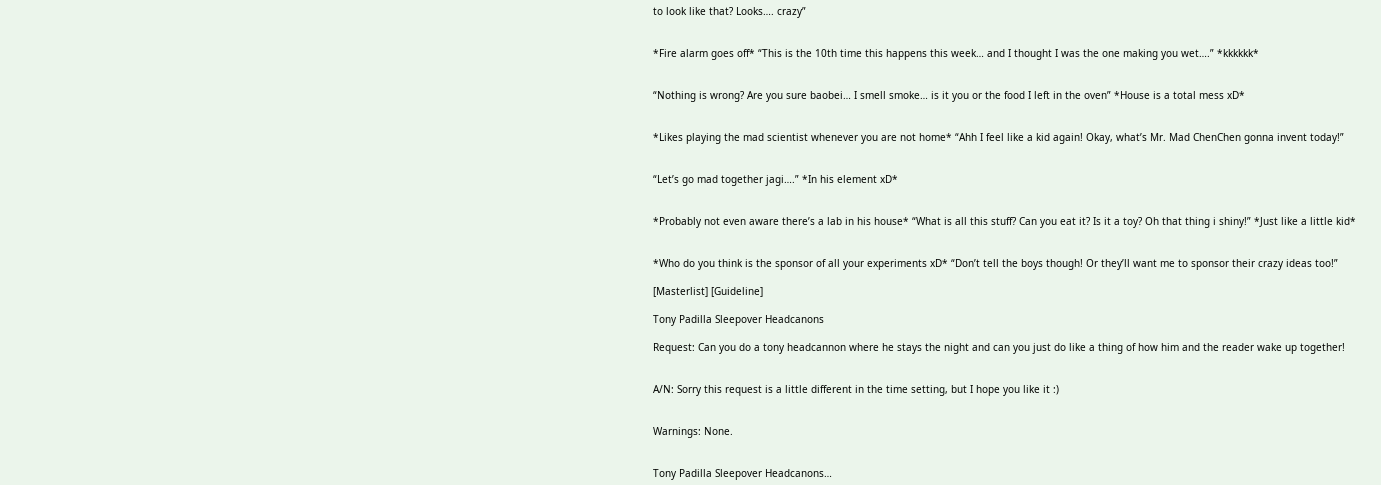to look like that? Looks…. crazy”


*Fire alarm goes off* “This is the 10th time this happens this week… and I thought I was the one making you wet….” *kkkkkk*


“Nothing is wrong? Are you sure baobei… I smell smoke… is it you or the food I left in the oven” *House is a total mess xD*


*Likes playing the mad scientist whenever you are not home* “Ahh I feel like a kid again! Okay, what’s Mr. Mad ChenChen gonna invent today!”


“Let’s go mad together jagi….” *In his element xD*


*Probably not even aware there’s a lab in his house* “What is all this stuff? Can you eat it? Is it a toy? Oh that thing i shiny!” *Just like a little kid*


*Who do you think is the sponsor of all your experiments xD* “Don’t tell the boys though! Or they’ll want me to sponsor their crazy ideas too!”

[Masterlist] [Guideline]

Tony Padilla Sleepover Headcanons

Request: Can you do a tony headcannon where he stays the night and can you just do like a thing of how him and the reader wake up together!


A/N: Sorry this request is a little different in the time setting, but I hope you like it :)


Warnings: None.


Tony Padilla Sleepover Headcanons…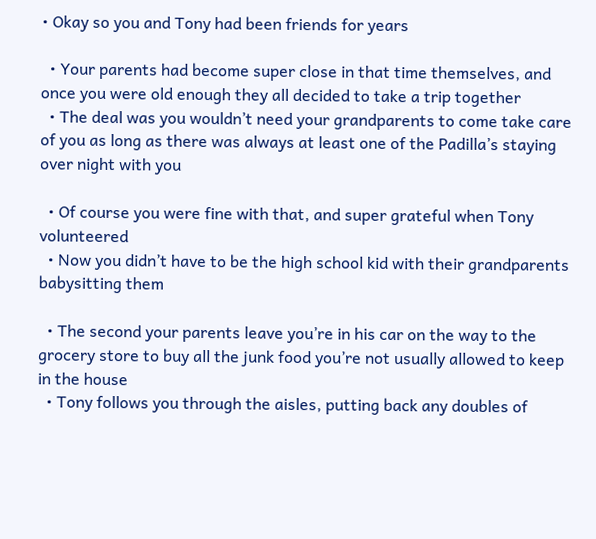• Okay so you and Tony had been friends for years

  • Your parents had become super close in that time themselves, and once you were old enough they all decided to take a trip together
  • The deal was you wouldn’t need your grandparents to come take care of you as long as there was always at least one of the Padilla’s staying over night with you

  • Of course you were fine with that, and super grateful when Tony volunteered
  • Now you didn’t have to be the high school kid with their grandparents babysitting them

  • The second your parents leave you’re in his car on the way to the grocery store to buy all the junk food you’re not usually allowed to keep in the house
  • Tony follows you through the aisles, putting back any doubles of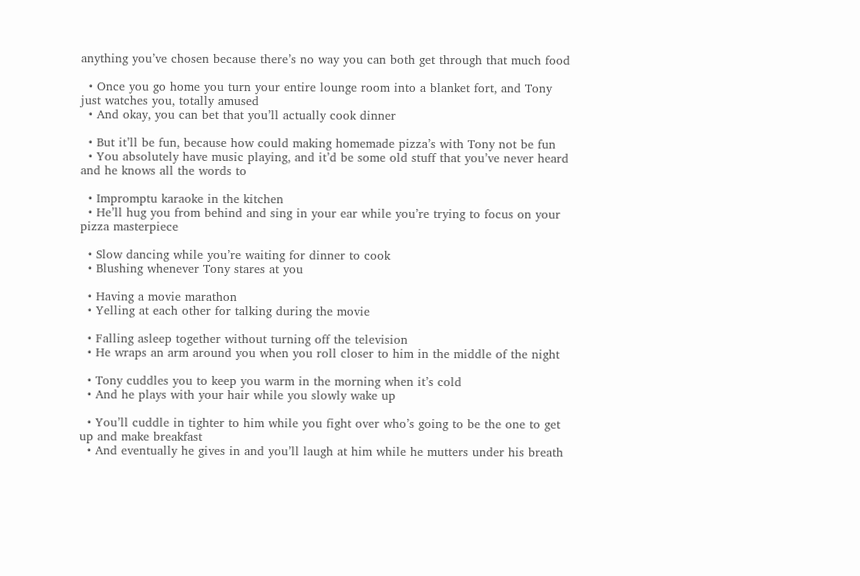anything you’ve chosen because there’s no way you can both get through that much food

  • Once you go home you turn your entire lounge room into a blanket fort, and Tony just watches you, totally amused
  • And okay, you can bet that you’ll actually cook dinner

  • But it’ll be fun, because how could making homemade pizza’s with Tony not be fun
  • You absolutely have music playing, and it’d be some old stuff that you’ve never heard and he knows all the words to

  • Impromptu karaoke in the kitchen
  • He’ll hug you from behind and sing in your ear while you’re trying to focus on your pizza masterpiece

  • Slow dancing while you’re waiting for dinner to cook
  • Blushing whenever Tony stares at you

  • Having a movie marathon
  • Yelling at each other for talking during the movie

  • Falling asleep together without turning off the television
  • He wraps an arm around you when you roll closer to him in the middle of the night

  • Tony cuddles you to keep you warm in the morning when it’s cold
  • And he plays with your hair while you slowly wake up

  • You’ll cuddle in tighter to him while you fight over who’s going to be the one to get up and make breakfast
  • And eventually he gives in and you’ll laugh at him while he mutters under his breath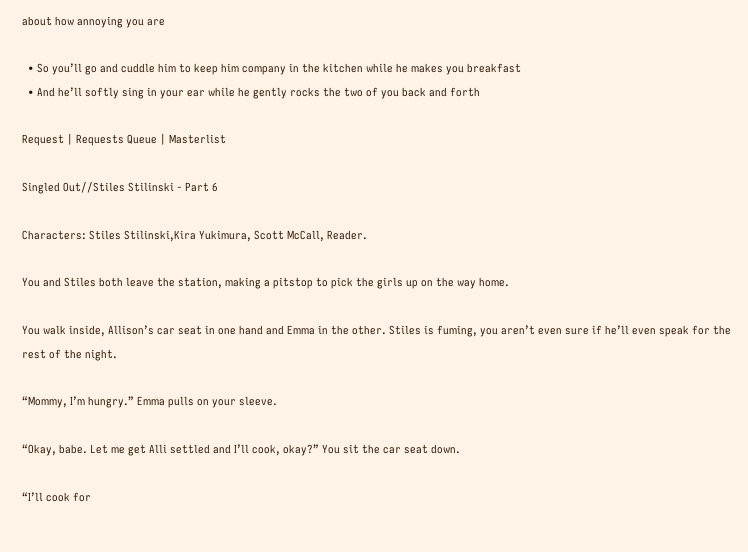about how annoying you are

  • So you’ll go and cuddle him to keep him company in the kitchen while he makes you breakfast
  • And he’ll softly sing in your ear while he gently rocks the two of you back and forth

Request | Requests Queue | Masterlist

Singled Out//Stiles Stilinski - Part 6

Characters: Stiles Stilinski,Kira Yukimura, Scott McCall, Reader.

You and Stiles both leave the station, making a pitstop to pick the girls up on the way home.

You walk inside, Allison’s car seat in one hand and Emma in the other. Stiles is fuming, you aren’t even sure if he’ll even speak for the rest of the night.

“Mommy, I’m hungry.” Emma pulls on your sleeve.

“Okay, babe. Let me get Alli settled and I’ll cook, okay?” You sit the car seat down.

“I’ll cook for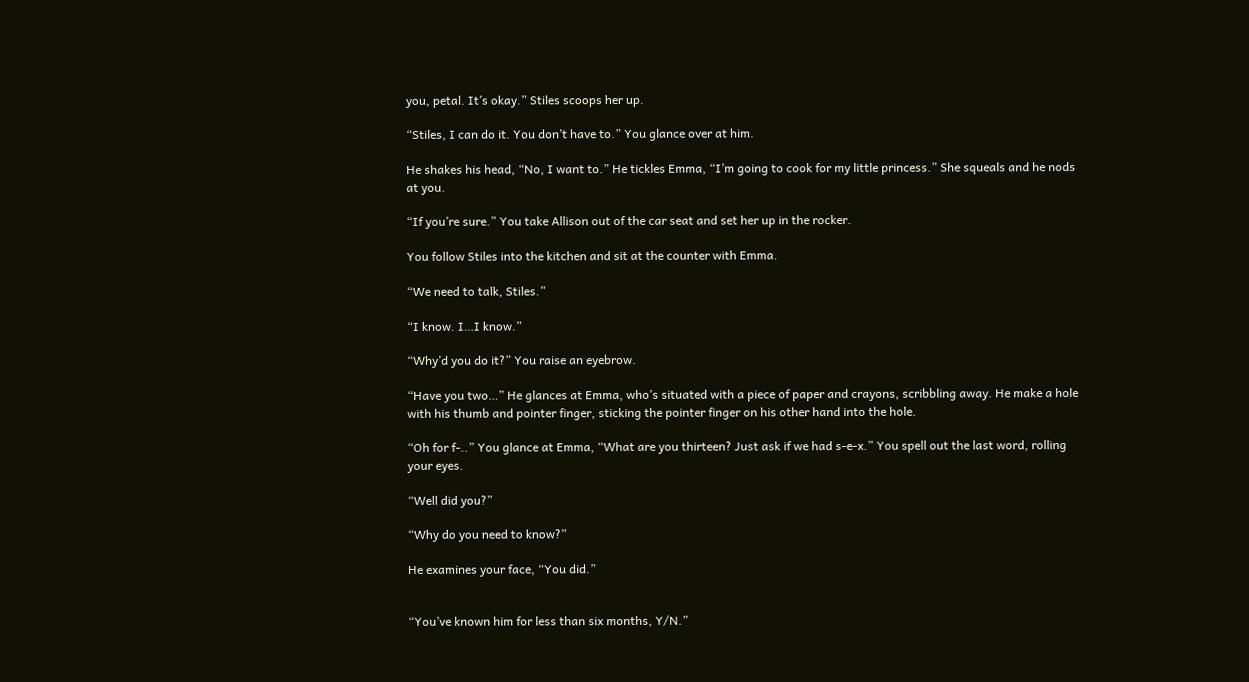you, petal. It’s okay.” Stiles scoops her up.

“Stiles, I can do it. You don’t have to.” You glance over at him.

He shakes his head, “No, I want to.” He tickles Emma, “I’m going to cook for my little princess.” She squeals and he nods at you.

“If you’re sure.” You take Allison out of the car seat and set her up in the rocker.

You follow Stiles into the kitchen and sit at the counter with Emma.

“We need to talk, Stiles.”

“I know. I…I know.”

“Why’d you do it?” You raise an eyebrow.

“Have you two…” He glances at Emma, who’s situated with a piece of paper and crayons, scribbling away. He make a hole with his thumb and pointer finger, sticking the pointer finger on his other hand into the hole.

“Oh for f-..” You glance at Emma, “What are you thirteen? Just ask if we had s-e-x.” You spell out the last word, rolling your eyes.

“Well did you?”

“Why do you need to know?”

He examines your face, “You did.”


“You’ve known him for less than six months, Y/N.”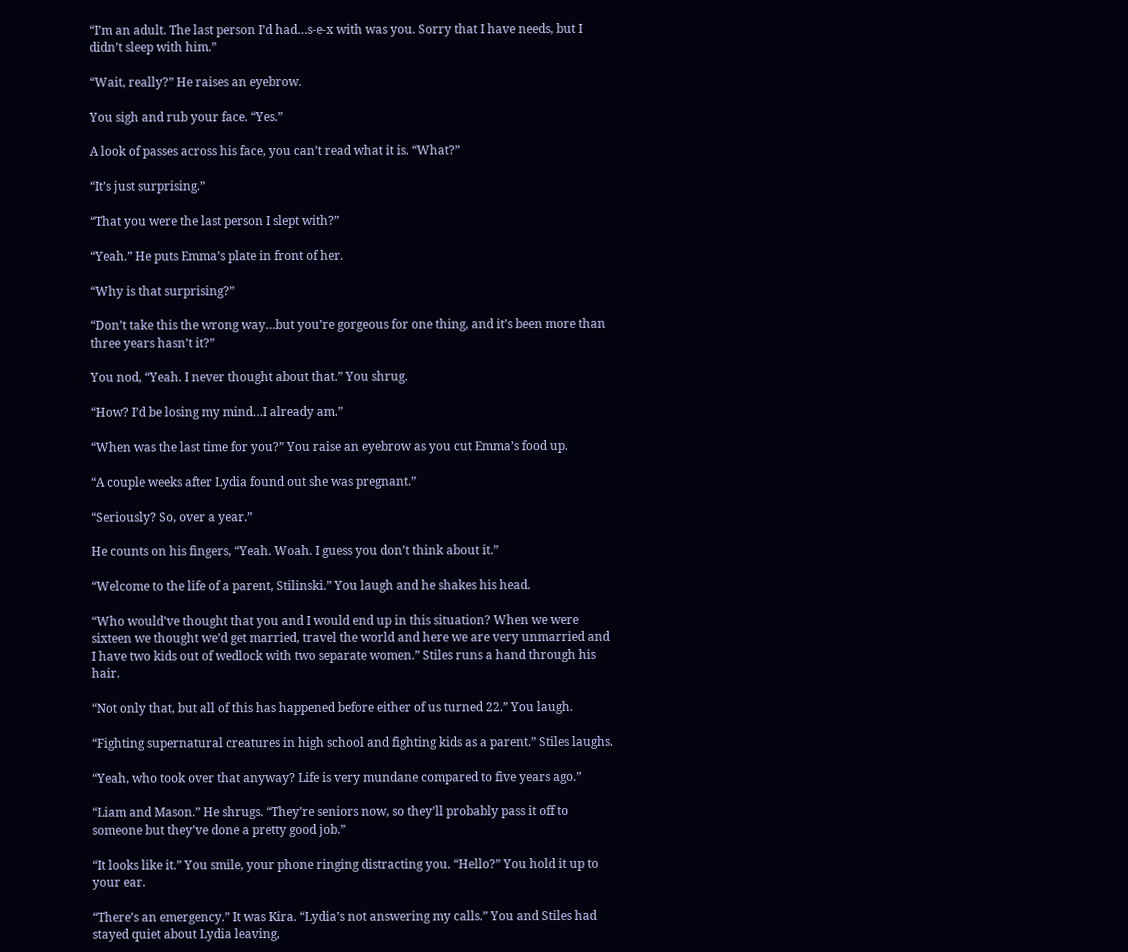“I’m an adult. The last person I’d had…s-e-x with was you. Sorry that I have needs, but I didn’t sleep with him.”

“Wait, really?” He raises an eyebrow.

You sigh and rub your face. “Yes.”

A look of passes across his face, you can’t read what it is. “What?”

“It’s just surprising.”

“That you were the last person I slept with?”

“Yeah.” He puts Emma’s plate in front of her.

“Why is that surprising?”

“Don’t take this the wrong way…but you’re gorgeous for one thing, and it’s been more than three years hasn’t it?”

You nod, “Yeah. I never thought about that.” You shrug.

“How? I’d be losing my mind…I already am.”

“When was the last time for you?” You raise an eyebrow as you cut Emma’s food up.

“A couple weeks after Lydia found out she was pregnant.”

“Seriously? So, over a year.”

He counts on his fingers, “Yeah. Woah. I guess you don’t think about it.”

“Welcome to the life of a parent, Stilinski.” You laugh and he shakes his head.

“Who would’ve thought that you and I would end up in this situation? When we were sixteen we thought we’d get married, travel the world and here we are very unmarried and I have two kids out of wedlock with two separate women.” Stiles runs a hand through his hair.

“Not only that, but all of this has happened before either of us turned 22.” You laugh.

“Fighting supernatural creatures in high school and fighting kids as a parent.” Stiles laughs.

“Yeah, who took over that anyway? Life is very mundane compared to five years ago.”

“Liam and Mason.” He shrugs. “They’re seniors now, so they’ll probably pass it off to someone but they’ve done a pretty good job.”

“It looks like it.” You smile, your phone ringing distracting you. “Hello?” You hold it up to your ear.

“There’s an emergency.” It was Kira. “Lydia’s not answering my calls.” You and Stiles had stayed quiet about Lydia leaving,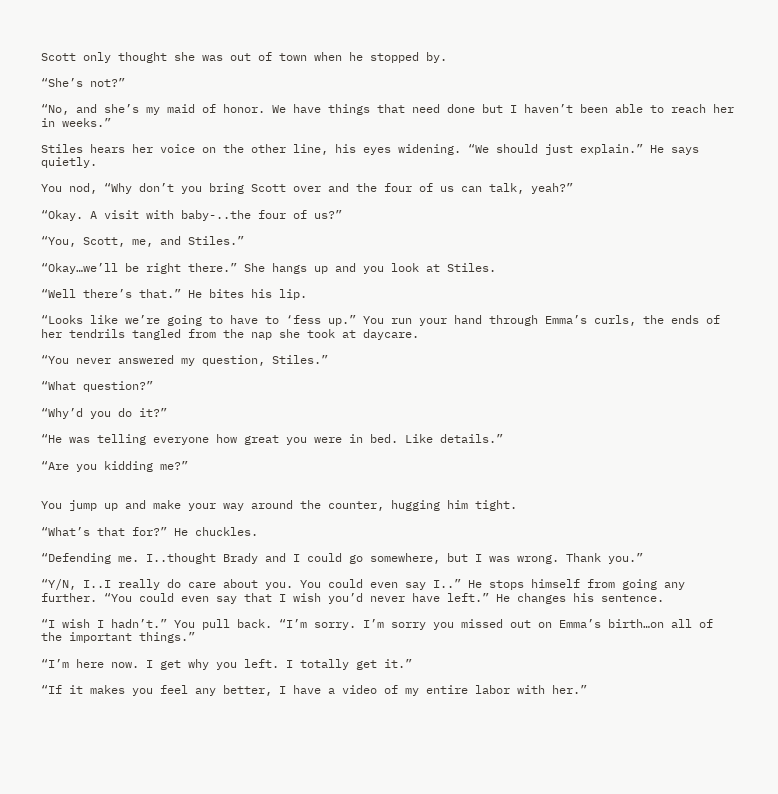Scott only thought she was out of town when he stopped by.

“She’s not?”

“No, and she’s my maid of honor. We have things that need done but I haven’t been able to reach her in weeks.”

Stiles hears her voice on the other line, his eyes widening. “We should just explain.” He says quietly.

You nod, “Why don’t you bring Scott over and the four of us can talk, yeah?”

“Okay. A visit with baby-..the four of us?”

“You, Scott, me, and Stiles.”

“Okay…we’ll be right there.” She hangs up and you look at Stiles.

“Well there’s that.” He bites his lip.

“Looks like we’re going to have to ‘fess up.” You run your hand through Emma’s curls, the ends of her tendrils tangled from the nap she took at daycare.

“You never answered my question, Stiles.”

“What question?”

“Why’d you do it?”

“He was telling everyone how great you were in bed. Like details.”

“Are you kidding me?”


You jump up and make your way around the counter, hugging him tight.

“What’s that for?” He chuckles.

“Defending me. I..thought Brady and I could go somewhere, but I was wrong. Thank you.”

“Y/N, I..I really do care about you. You could even say I..” He stops himself from going any further. “You could even say that I wish you’d never have left.” He changes his sentence.

“I wish I hadn’t.” You pull back. “I’m sorry. I’m sorry you missed out on Emma’s birth…on all of the important things.”

“I’m here now. I get why you left. I totally get it.”

“If it makes you feel any better, I have a video of my entire labor with her.”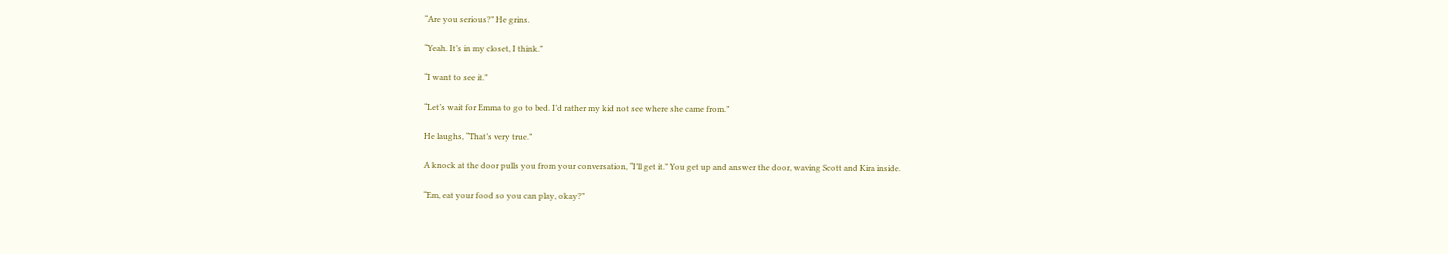“Are you serious?” He grins.

“Yeah. It’s in my closet, I think.”

“I want to see it.”

“Let’s wait for Emma to go to bed. I’d rather my kid not see where she came from.”

He laughs, “That’s very true.”

A knock at the door pulls you from your conversation, “I’ll get it.” You get up and answer the door, waving Scott and Kira inside.

“Em, eat your food so you can play, okay?”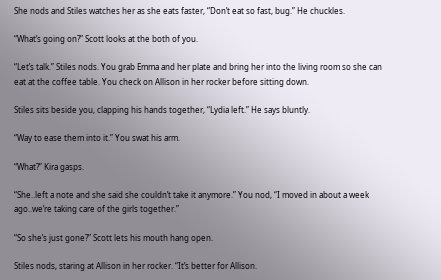She nods and Stiles watches her as she eats faster, “Don’t eat so fast, bug.” He chuckles.

“What’s going on?” Scott looks at the both of you.

“Let’s talk.” Stiles nods. You grab Emma and her plate and bring her into the living room so she can eat at the coffee table. You check on Allison in her rocker before sitting down.

Stiles sits beside you, clapping his hands together, “Lydia left.” He says bluntly.

“Way to ease them into it.” You swat his arm.

“What?” Kira gasps.

“She..left a note and she said she couldn’t take it anymore.” You nod, “I moved in about a week ago..we’re taking care of the girls together.”

“So she’s just gone?” Scott lets his mouth hang open.

Stiles nods, staring at Allison in her rocker. “It’s better for Allison.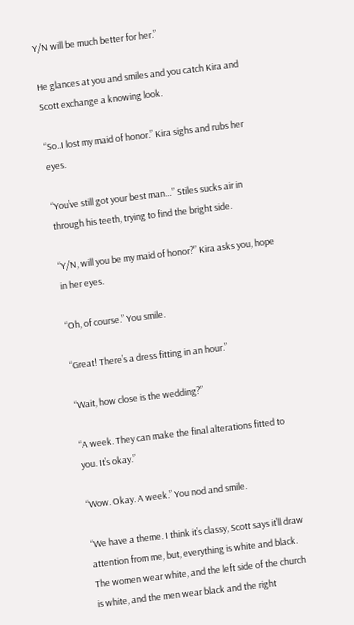Y/N will be much better for her.”

He glances at you and smiles and you catch Kira and Scott exchange a knowing look.

“So..I lost my maid of honor.” Kira sighs and rubs her eyes.

“You’ve still got your best man…” Stiles sucks air in through his teeth, trying to find the bright side.

“Y/N, will you be my maid of honor?” Kira asks you, hope in her eyes.

“Oh, of course.” You smile.

“Great! There’s a dress fitting in an hour.”

“Wait, how close is the wedding?”

“A week. They can make the final alterations fitted to you. It’s okay.”

“Wow. Okay. A week.” You nod and smile.

“We have a theme. I think it’s classy, Scott says it’ll draw attention from me, but, everything is white and black. The women wear white, and the left side of the church is white, and the men wear black and the right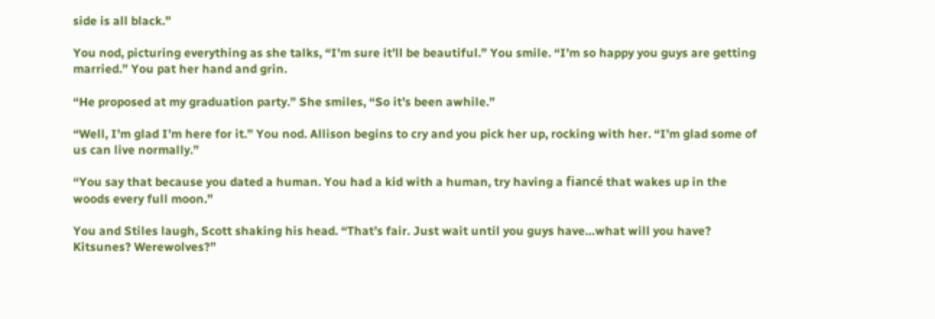side is all black.”

You nod, picturing everything as she talks, “I’m sure it’ll be beautiful.” You smile. “I’m so happy you guys are getting married.” You pat her hand and grin.

“He proposed at my graduation party.” She smiles, “So it’s been awhile.”

“Well, I’m glad I’m here for it.” You nod. Allison begins to cry and you pick her up, rocking with her. “I’m glad some of us can live normally.”

“You say that because you dated a human. You had a kid with a human, try having a fiancé that wakes up in the woods every full moon.”

You and Stiles laugh, Scott shaking his head. “That’s fair. Just wait until you guys have…what will you have? Kitsunes? Werewolves?”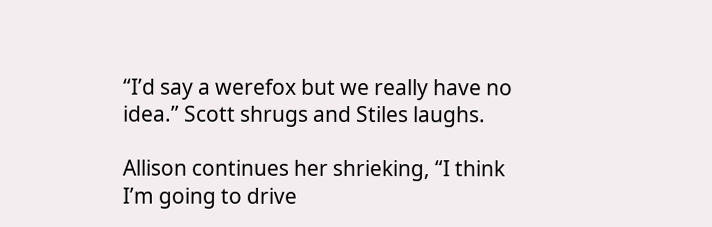“I’d say a werefox but we really have no idea.” Scott shrugs and Stiles laughs.

Allison continues her shrieking, “I think I’m going to drive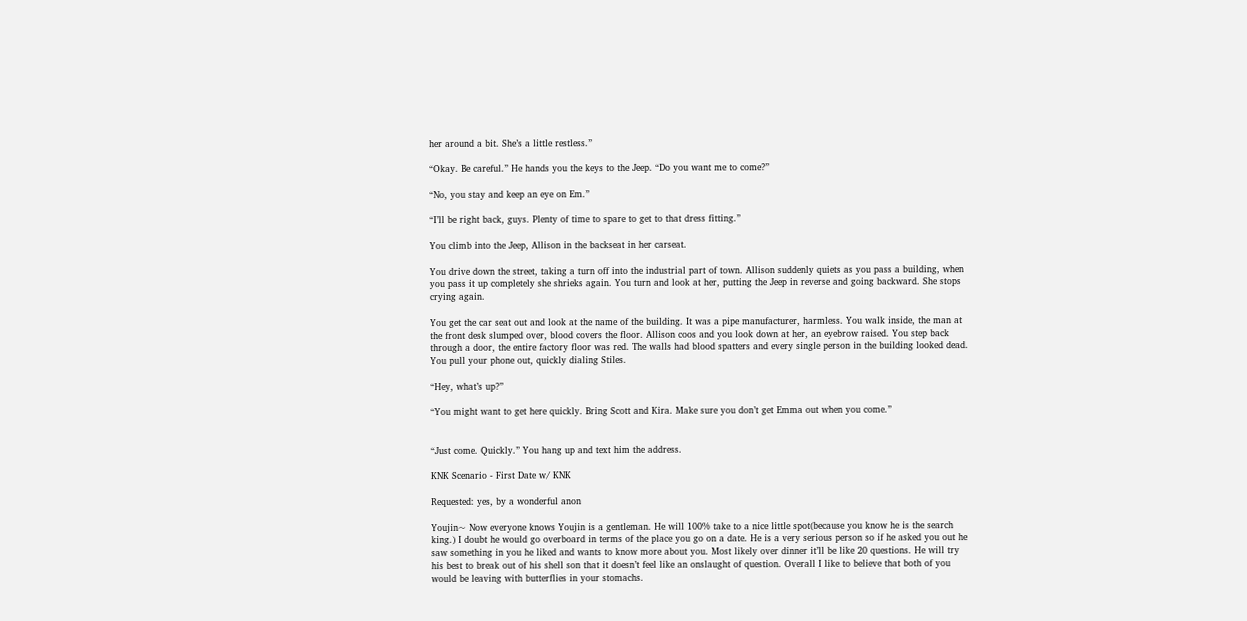her around a bit. She’s a little restless.”

“Okay. Be careful.” He hands you the keys to the Jeep. “Do you want me to come?”

“No, you stay and keep an eye on Em.”

“I’ll be right back, guys. Plenty of time to spare to get to that dress fitting.”

You climb into the Jeep, Allison in the backseat in her carseat.

You drive down the street, taking a turn off into the industrial part of town. Allison suddenly quiets as you pass a building, when you pass it up completely she shrieks again. You turn and look at her, putting the Jeep in reverse and going backward. She stops crying again.

You get the car seat out and look at the name of the building. It was a pipe manufacturer, harmless. You walk inside, the man at the front desk slumped over, blood covers the floor. Allison coos and you look down at her, an eyebrow raised. You step back through a door, the entire factory floor was red. The walls had blood spatters and every single person in the building looked dead. You pull your phone out, quickly dialing Stiles.

“Hey, what’s up?”

“You might want to get here quickly. Bring Scott and Kira. Make sure you don’t get Emma out when you come.”


“Just come. Quickly.” You hang up and text him the address.

KNK Scenario - First Date w/ KNK

Requested: yes, by a wonderful anon

Youjin~ Now everyone knows Youjin is a gentleman. He will 100% take to a nice little spot(because you know he is the search king.) I doubt he would go overboard in terms of the place you go on a date. He is a very serious person so if he asked you out he saw something in you he liked and wants to know more about you. Most likely over dinner it’ll be like 20 questions. He will try his best to break out of his shell son that it doesn’t feel like an onslaught of question. Overall I like to believe that both of you would be leaving with butterflies in your stomachs.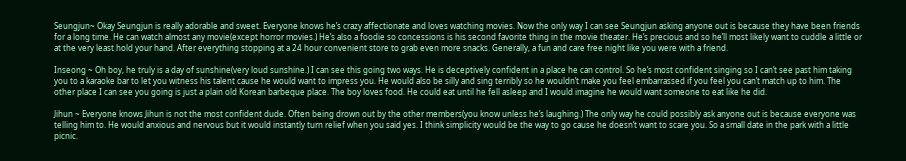Seungjun~ Okay Seungjun is really adorable and sweet. Everyone knows he’s crazy affectionate and loves watching movies. Now the only way I can see Seungjun asking anyone out is because they have been friends for a long time. He can watch almost any movie(except horror movies.) He’s also a foodie so concessions is his second favorite thing in the movie theater. He’s precious and so he’ll most likely want to cuddle a little or at the very least hold your hand. After everything stopping at a 24 hour convenient store to grab even more snacks. Generally, a fun and care free night like you were with a friend.

Inseong ~ Oh boy, he truly is a day of sunshine(very loud sunshine.) I can see this going two ways. He is deceptively confident in a place he can control. So he’s most confident singing so I can’t see past him taking you to a karaoke bar to let you witness his talent cause he would want to impress you. He would also be silly and sing terribly so he wouldn’t make you feel embarrassed if you feel you can’t match up to him. The other place I can see you going is just a plain old Korean barbeque place. The boy loves food. He could eat until he fell asleep and I would imagine he would want someone to eat like he did.

Jihun ~ Everyone knows Jihun is not the most confident dude. Often being drown out by the other members(you know unless he’s laughing.) The only way he could possibly ask anyone out is because everyone was telling him to. He would anxious and nervous but it would instantly turn relief when you said yes. I think simplicity would be the way to go cause he doesn’t want to scare you. So a small date in the park with a little picnic.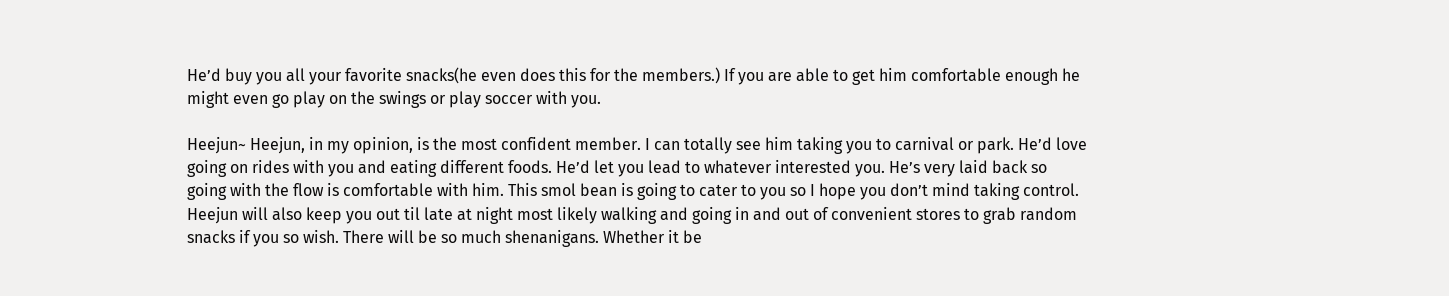He’d buy you all your favorite snacks(he even does this for the members.) If you are able to get him comfortable enough he might even go play on the swings or play soccer with you.

Heejun~ Heejun, in my opinion, is the most confident member. I can totally see him taking you to carnival or park. He’d love going on rides with you and eating different foods. He’d let you lead to whatever interested you. He’s very laid back so going with the flow is comfortable with him. This smol bean is going to cater to you so I hope you don’t mind taking control. Heejun will also keep you out til late at night most likely walking and going in and out of convenient stores to grab random snacks if you so wish. There will be so much shenanigans. Whether it be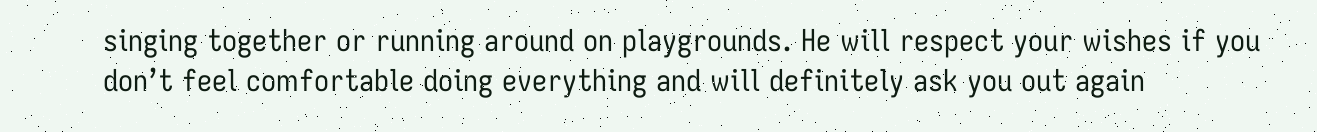singing together or running around on playgrounds. He will respect your wishes if you don’t feel comfortable doing everything and will definitely ask you out again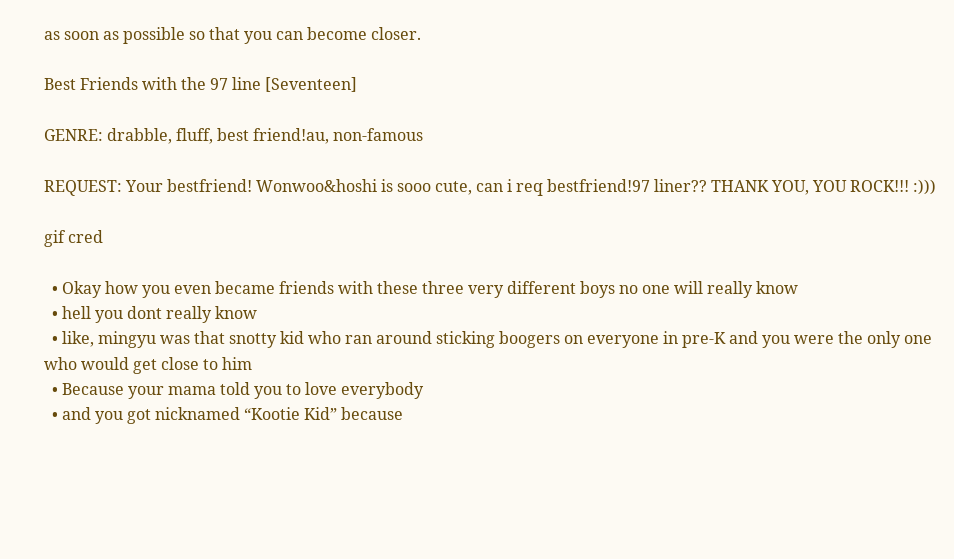as soon as possible so that you can become closer.

Best Friends with the 97 line [Seventeen]

GENRE: drabble, fluff, best friend!au, non-famous

REQUEST: Your bestfriend! Wonwoo&hoshi is sooo cute, can i req bestfriend!97 liner?? THANK YOU, YOU ROCK!!! :)))

gif cred

  • Okay how you even became friends with these three very different boys no one will really know
  • hell you dont really know
  • like, mingyu was that snotty kid who ran around sticking boogers on everyone in pre-K and you were the only one who would get close to him
  • Because your mama told you to love everybody
  • and you got nicknamed “Kootie Kid” because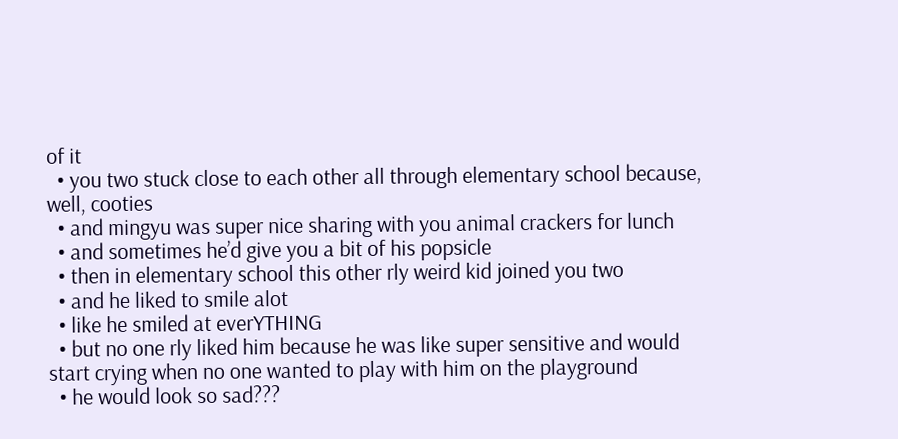of it
  • you two stuck close to each other all through elementary school because, well, cooties
  • and mingyu was super nice sharing with you animal crackers for lunch
  • and sometimes he’d give you a bit of his popsicle
  • then in elementary school this other rly weird kid joined you two
  • and he liked to smile alot
  • like he smiled at everYTHING
  • but no one rly liked him because he was like super sensitive and would start crying when no one wanted to play with him on the playground
  • he would look so sad???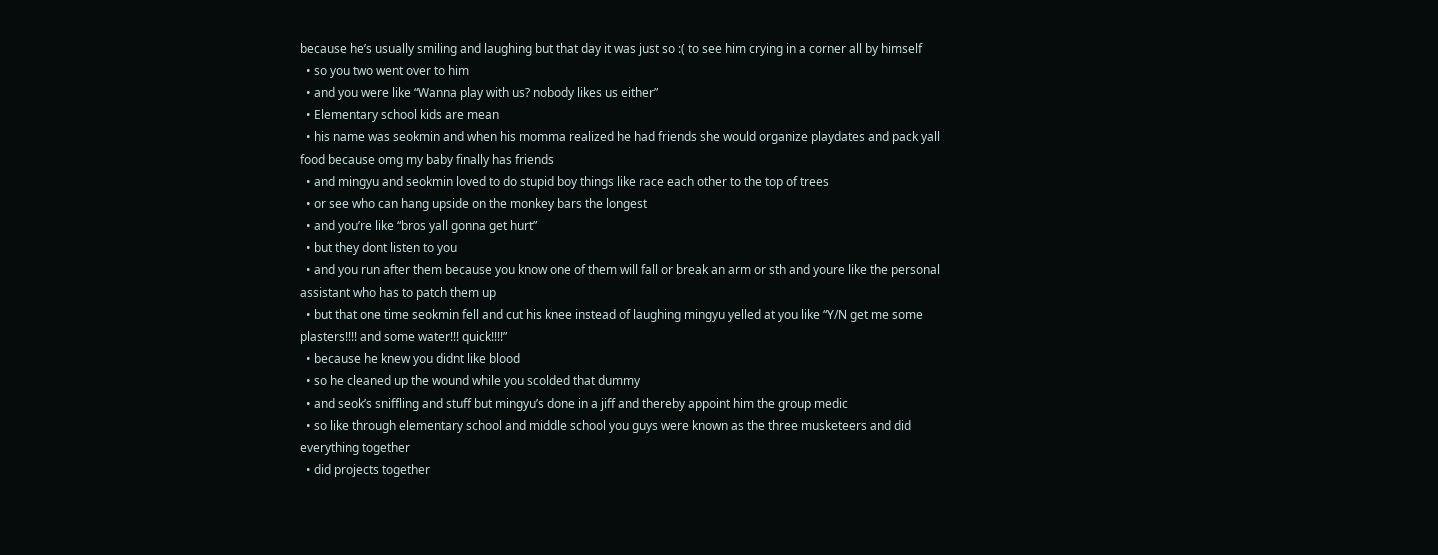because he’s usually smiling and laughing but that day it was just so :( to see him crying in a corner all by himself
  • so you two went over to him
  • and you were like “Wanna play with us? nobody likes us either”
  • Elementary school kids are mean
  • his name was seokmin and when his momma realized he had friends she would organize playdates and pack yall food because omg my baby finally has friends
  • and mingyu and seokmin loved to do stupid boy things like race each other to the top of trees
  • or see who can hang upside on the monkey bars the longest
  • and you’re like “bros yall gonna get hurt”
  • but they dont listen to you
  • and you run after them because you know one of them will fall or break an arm or sth and youre like the personal assistant who has to patch them up
  • but that one time seokmin fell and cut his knee instead of laughing mingyu yelled at you like “Y/N get me some plasters!!!! and some water!!! quick!!!!”
  • because he knew you didnt like blood
  • so he cleaned up the wound while you scolded that dummy
  • and seok’s sniffling and stuff but mingyu’s done in a jiff and thereby appoint him the group medic
  • so like through elementary school and middle school you guys were known as the three musketeers and did everything together
  • did projects together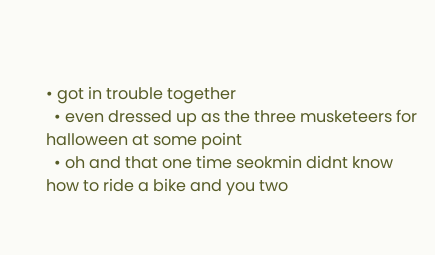• got in trouble together
  • even dressed up as the three musketeers for halloween at some point
  • oh and that one time seokmin didnt know how to ride a bike and you two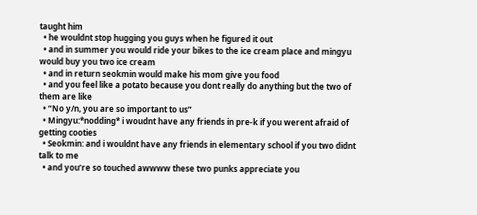taught him
  • he wouldnt stop hugging you guys when he figured it out
  • and in summer you would ride your bikes to the ice cream place and mingyu would buy you two ice cream
  • and in return seokmin would make his mom give you food
  • and you feel like a potato because you dont really do anything but the two of them are like
  • “No y/n, you are so important to us”
  • Mingyu:*nodding* i woudnt have any friends in pre-k if you werent afraid of getting cooties
  • Seokmin: and i wouldnt have any friends in elementary school if you two didnt talk to me
  • and you’re so touched awwww these two punks appreciate you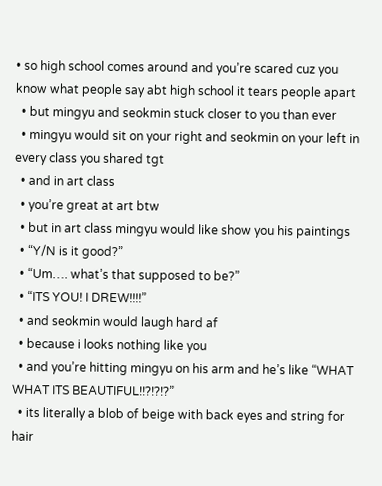• so high school comes around and you’re scared cuz you know what people say abt high school it tears people apart
  • but mingyu and seokmin stuck closer to you than ever
  • mingyu would sit on your right and seokmin on your left in every class you shared tgt
  • and in art class
  • you’re great at art btw
  • but in art class mingyu would like show you his paintings
  • “Y/N is it good?”
  • “Um…. what’s that supposed to be?”
  • “ITS YOU! I DREW!!!!”
  • and seokmin would laugh hard af
  • because i looks nothing like you
  • and you’re hitting mingyu on his arm and he’s like “WHAT WHAT ITS BEAUTIFUL!!?!?!?”
  • its literally a blob of beige with back eyes and string for hair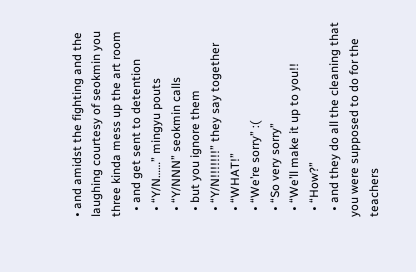• and amidst the fighting and the laughing courtesy of seokmin you three kinda mess up the art room
  • and get sent to detention
  • “Y/N……” mingyu pouts
  • “Y/NNN” seokmin calls
  • but you ignore them
  • “Y/N!!!!!!!” they say together
  • “WHAT!”
  • “We’re sorry” :(
  • “So very sorry”
  • “We’ll make it up to you!!
  • “How?”
  • and they do all the cleaning that you were supposed to do for the teachers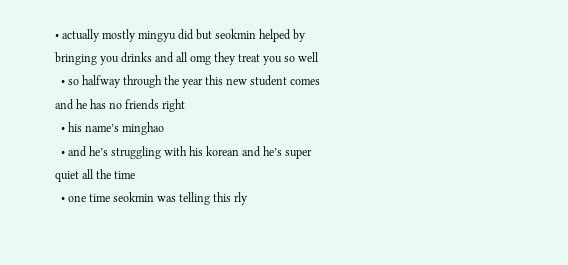• actually mostly mingyu did but seokmin helped by bringing you drinks and all omg they treat you so well
  • so halfway through the year this new student comes and he has no friends right
  • his name’s minghao
  • and he’s struggling with his korean and he’s super quiet all the time
  • one time seokmin was telling this rly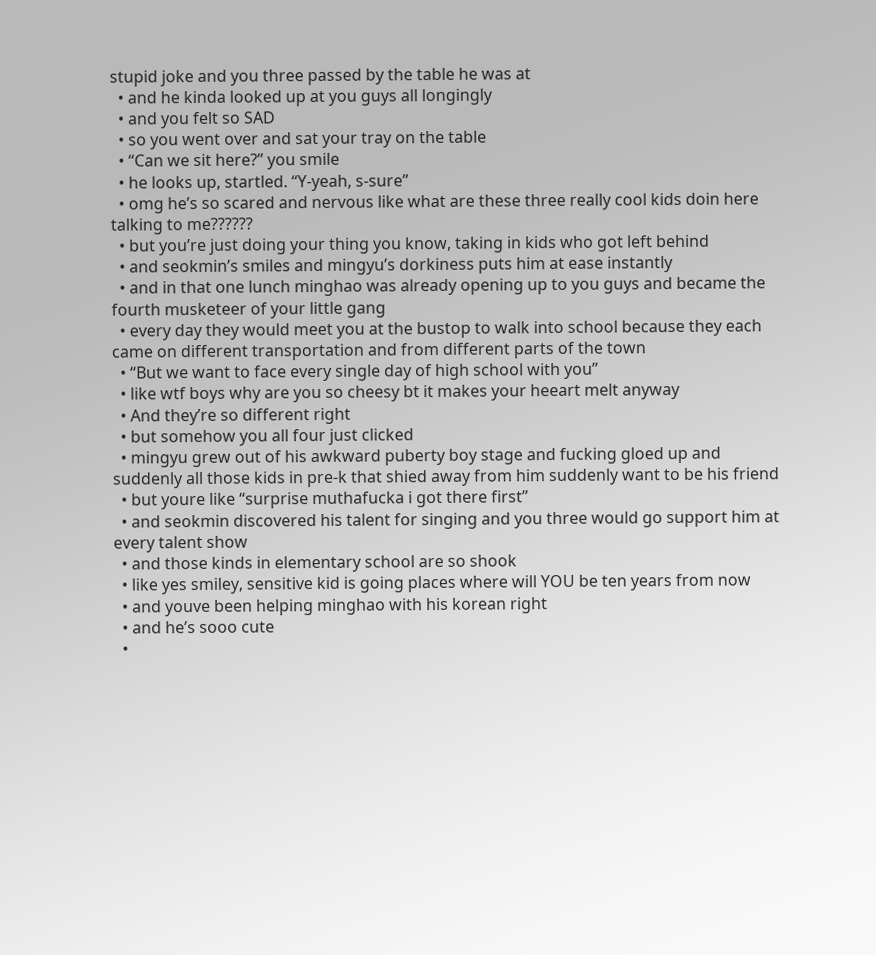stupid joke and you three passed by the table he was at
  • and he kinda looked up at you guys all longingly
  • and you felt so SAD
  • so you went over and sat your tray on the table
  • “Can we sit here?” you smile
  • he looks up, startled. “Y-yeah, s-sure”
  • omg he’s so scared and nervous like what are these three really cool kids doin here talking to me??????
  • but you’re just doing your thing you know, taking in kids who got left behind
  • and seokmin’s smiles and mingyu’s dorkiness puts him at ease instantly
  • and in that one lunch minghao was already opening up to you guys and became the fourth musketeer of your little gang
  • every day they would meet you at the bustop to walk into school because they each came on different transportation and from different parts of the town
  • “But we want to face every single day of high school with you”
  • like wtf boys why are you so cheesy bt it makes your heeart melt anyway
  • And they’re so different right
  • but somehow you all four just clicked
  • mingyu grew out of his awkward puberty boy stage and fucking gloed up and suddenly all those kids in pre-k that shied away from him suddenly want to be his friend
  • but youre like “surprise muthafucka i got there first”
  • and seokmin discovered his talent for singing and you three would go support him at every talent show
  • and those kinds in elementary school are so shook
  • like yes smiley, sensitive kid is going places where will YOU be ten years from now
  • and youve been helping minghao with his korean right
  • and he’s sooo cute
  •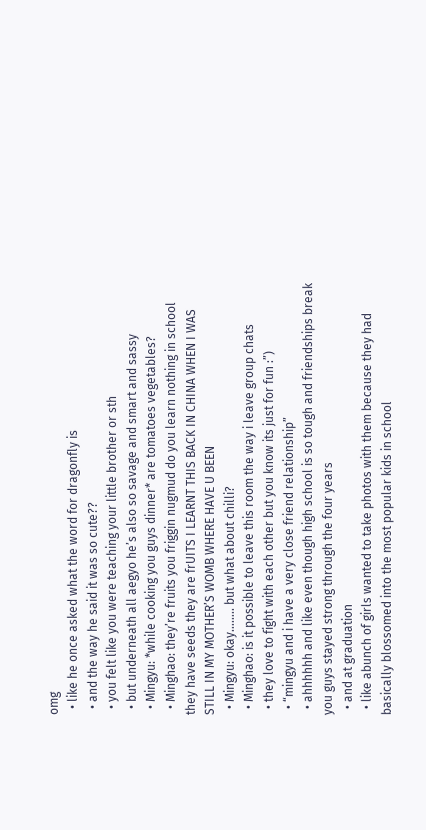omg
  • like he once asked what the word for dragonfly is
  • and the way he said it was so cute??
  • you felt like you were teaching your little brother or sth
  • but underneath all aegyo he’s also so savage and smart and sassy
  • Mingyu: *while cooking you guys dinner* are tomatoes vegetables?
  • Minghao: they’re fruits you friggin nugmud do you learn nothing in school they have seeds they are frUITS I LEARNT THIS BACK IN CHINA WHEN I WAS STILL IN MY MOTHER’S WOMB WHERE HAVE U BEEN
  • Mingyu: okay…….. but what about chilli?
  • Minghao: is it possible to leave this room the way i leave group chats
  • they love to fight with each other but you know its just for fun :”)
  • “mingyu and i have a very close friend relationship”
  • ahhhhhh and like even though high school is so tough and friendships break you guys stayed strong through the four years
  • and at graduation
  • like abunch of girls wanted to take photos with them because they had basically blossomed into the most popular kids in school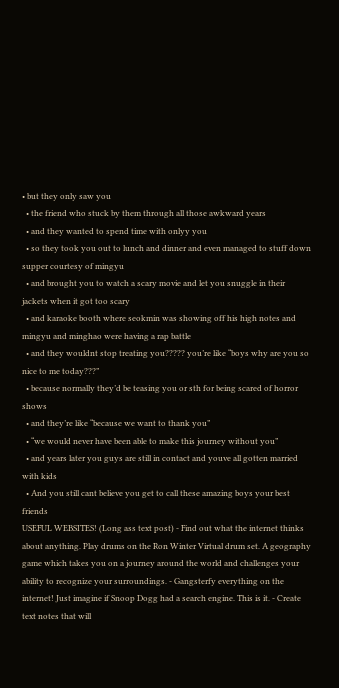• but they only saw you
  • the friend who stuck by them through all those awkward years
  • and they wanted to spend time with onlyy you
  • so they took you out to lunch and dinner and even managed to stuff down supper courtesy of mingyu
  • and brought you to watch a scary movie and let you snuggle in their jackets when it got too scary
  • and karaoke booth where seokmin was showing off his high notes and mingyu and minghao were having a rap battle
  • and they wouldnt stop treating you????? you’re like “boys why are you so nice to me today???”
  • because normally they’d be teasing you or sth for being scared of horror shows
  • and they’re like “because we want to thank you”
  • “we would never have been able to make this journey without you”
  • and years later you guys are still in contact and youve all gotten married with kids
  • And you still cant believe you get to call these amazing boys your best friends
USEFUL WEBSITES! (Long ass text post) - Find out what the internet thinks about anything. Play drums on the Ron Winter Virtual drum set. A geography game which takes you on a journey around the world and challenges your ability to recognize your surroundings. - Gangsterfy everything on the internet! Just imagine if Snoop Dogg had a search engine. This is it. - Create text notes that will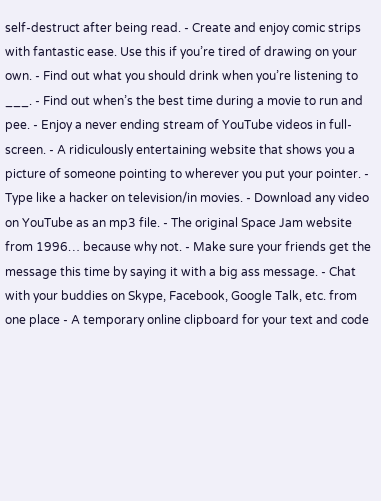self-destruct after being read. - Create and enjoy comic strips with fantastic ease. Use this if you’re tired of drawing on your own. - Find out what you should drink when you’re listening to ___. - Find out when’s the best time during a movie to run and pee. - Enjoy a never ending stream of YouTube videos in full-screen. - A ridiculously entertaining website that shows you a picture of someone pointing to wherever you put your pointer. - Type like a hacker on television/in movies. - Download any video on YouTube as an mp3 file. - The original Space Jam website from 1996… because why not. - Make sure your friends get the message this time by saying it with a big ass message. - Chat with your buddies on Skype, Facebook, Google Talk, etc. from one place - A temporary online clipboard for your text and code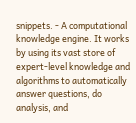snippets. - A computational knowledge engine. It works by using its vast store of expert-level knowledge and algorithms to automatically answer questions, do analysis, and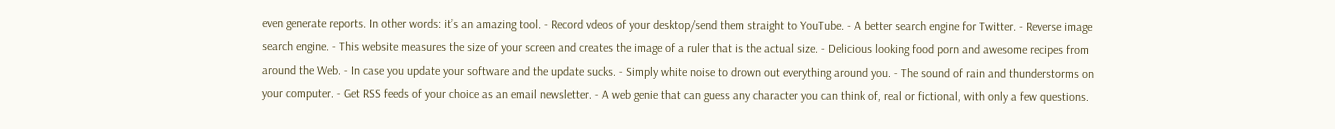even generate reports. In other words: it’s an amazing tool. - Record vdeos of your desktop/send them straight to YouTube. - A better search engine for Twitter. - Reverse image search engine. - This website measures the size of your screen and creates the image of a ruler that is the actual size. - Delicious looking food porn and awesome recipes from around the Web. - In case you update your software and the update sucks. - Simply white noise to drown out everything around you. - The sound of rain and thunderstorms on your computer. - Get RSS feeds of your choice as an email newsletter. - A web genie that can guess any character you can think of, real or fictional, with only a few questions.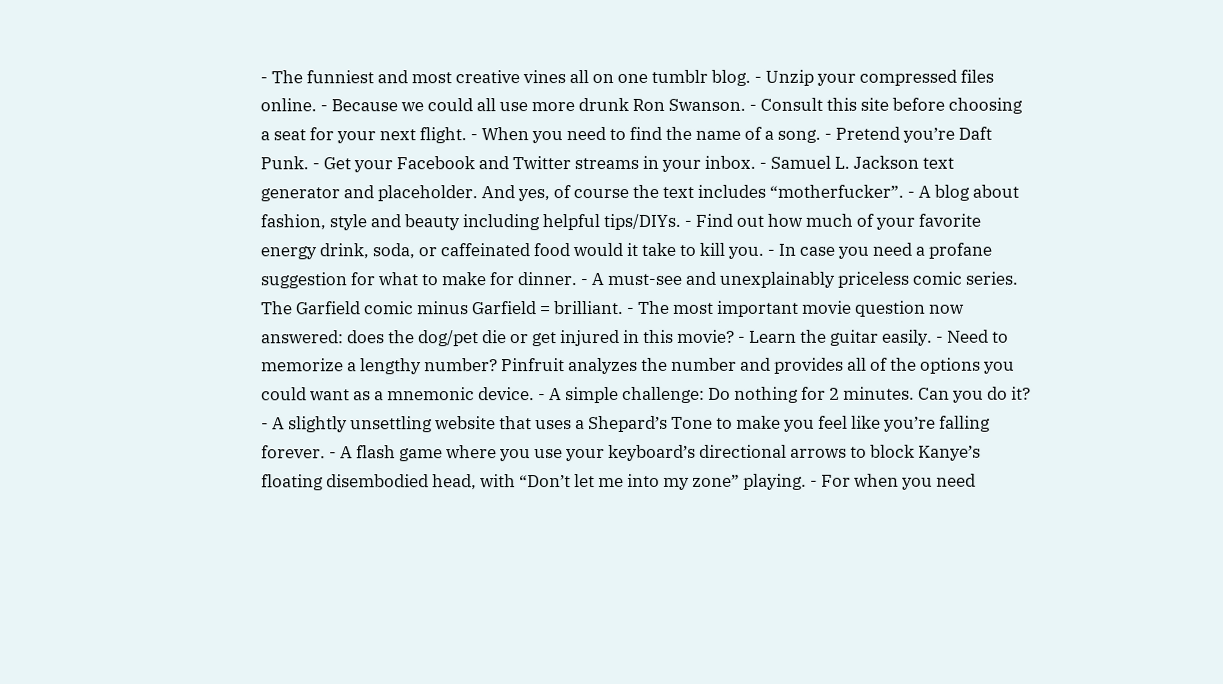- The funniest and most creative vines all on one tumblr blog. - Unzip your compressed files online. - Because we could all use more drunk Ron Swanson. - Consult this site before choosing a seat for your next flight. - When you need to find the name of a song. - Pretend you’re Daft Punk. - Get your Facebook and Twitter streams in your inbox. - Samuel L. Jackson text generator and placeholder. And yes, of course the text includes “motherfucker”. - A blog about fashion, style and beauty including helpful tips/DIYs. - Find out how much of your favorite energy drink, soda, or caffeinated food would it take to kill you. - In case you need a profane suggestion for what to make for dinner. - A must-see and unexplainably priceless comic series. The Garfield comic minus Garfield = brilliant. - The most important movie question now answered: does the dog/pet die or get injured in this movie? - Learn the guitar easily. - Need to memorize a lengthy number? Pinfruit analyzes the number and provides all of the options you could want as a mnemonic device. - A simple challenge: Do nothing for 2 minutes. Can you do it? - A slightly unsettling website that uses a Shepard’s Tone to make you feel like you’re falling forever. - A flash game where you use your keyboard’s directional arrows to block Kanye’s floating disembodied head, with “Don’t let me into my zone” playing. - For when you need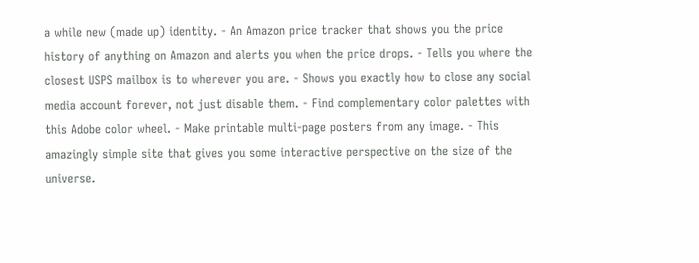a while new (made up) identity. - An Amazon price tracker that shows you the price history of anything on Amazon and alerts you when the price drops. - Tells you where the closest USPS mailbox is to wherever you are. - Shows you exactly how to close any social media account forever, not just disable them. - Find complementary color palettes with this Adobe color wheel. - Make printable multi-page posters from any image. - This amazingly simple site that gives you some interactive perspective on the size of the universe.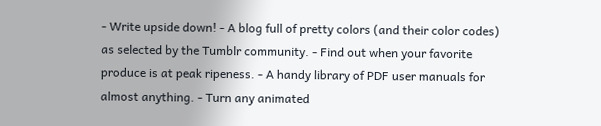- Write upside down! - A blog full of pretty colors (and their color codes) as selected by the Tumblr community. - Find out when your favorite produce is at peak ripeness. - A handy library of PDF user manuals for almost anything. - Turn any animated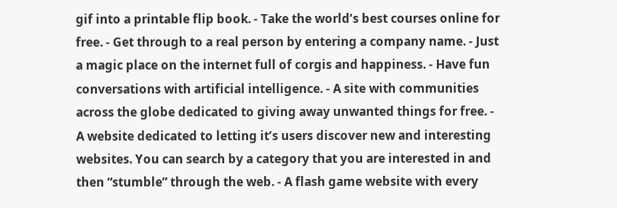gif into a printable flip book. - Take the world’s best courses online for free. - Get through to a real person by entering a company name. - Just a magic place on the internet full of corgis and happiness. - Have fun conversations with artificial intelligence. - A site with communities across the globe dedicated to giving away unwanted things for free. - A website dedicated to letting it’s users discover new and interesting websites. You can search by a category that you are interested in and then “stumble” through the web. - A flash game website with every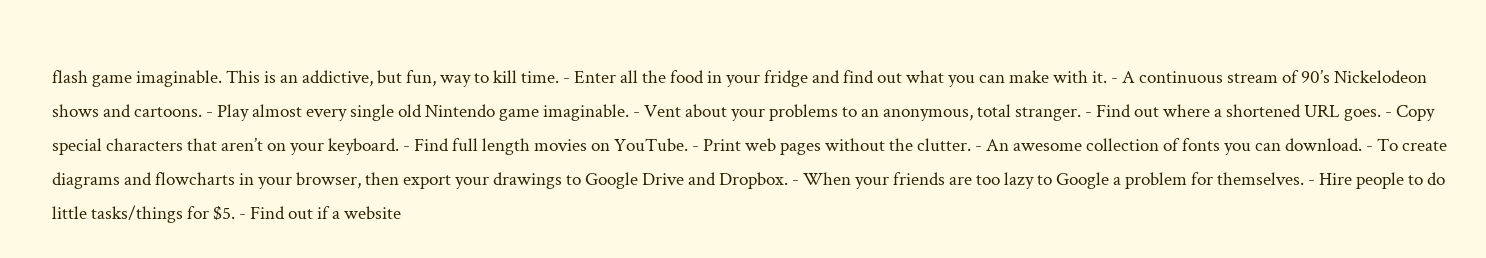flash game imaginable. This is an addictive, but fun, way to kill time. - Enter all the food in your fridge and find out what you can make with it. - A continuous stream of 90’s Nickelodeon shows and cartoons. - Play almost every single old Nintendo game imaginable. - Vent about your problems to an anonymous, total stranger. - Find out where a shortened URL goes. - Copy special characters that aren’t on your keyboard. - Find full length movies on YouTube. - Print web pages without the clutter. - An awesome collection of fonts you can download. - To create diagrams and flowcharts in your browser, then export your drawings to Google Drive and Dropbox. - When your friends are too lazy to Google a problem for themselves. - Hire people to do little tasks/things for $5. - Find out if a website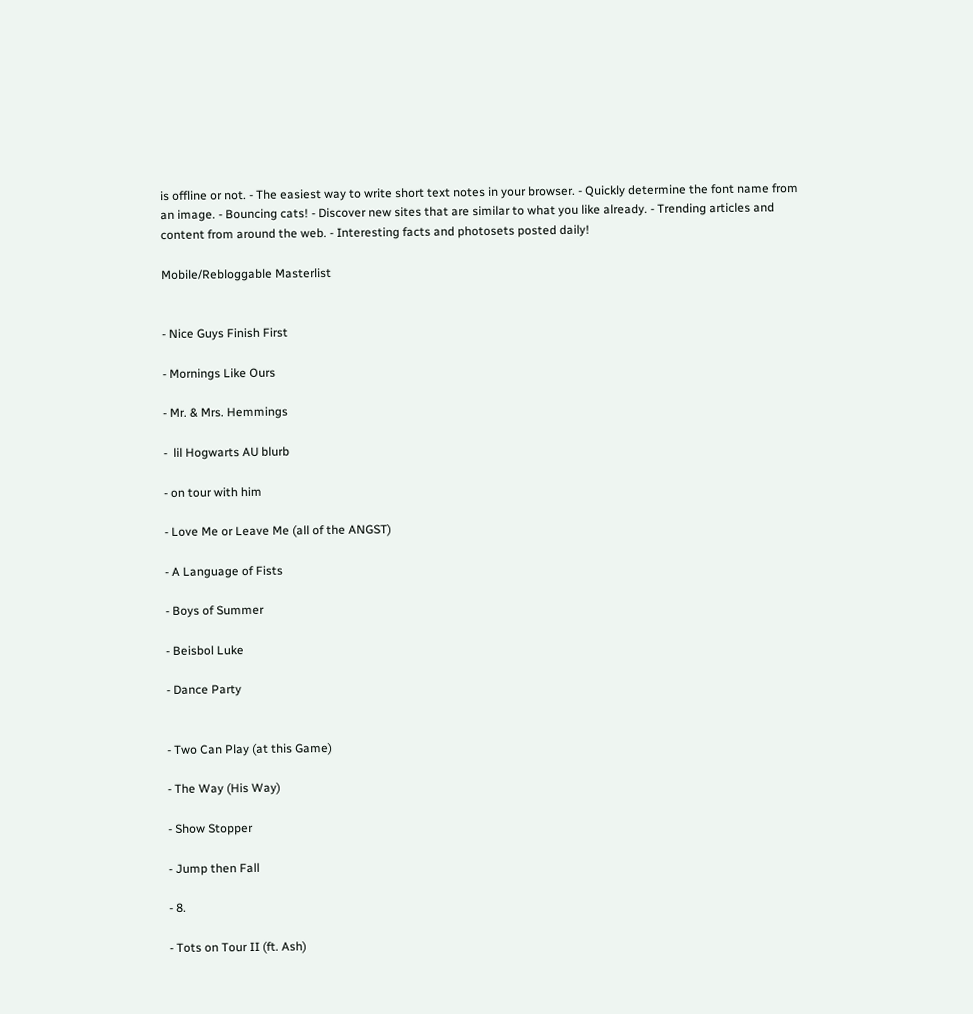is offline or not. - The easiest way to write short text notes in your browser. - Quickly determine the font name from an image. - Bouncing cats! - Discover new sites that are similar to what you like already. - Trending articles and content from around the web. - Interesting facts and photosets posted daily!

Mobile/Rebloggable Masterlist


- Nice Guys Finish First

- Mornings Like Ours

- Mr. & Mrs. Hemmings

-  lil Hogwarts AU blurb

- on tour with him

- Love Me or Leave Me (all of the ANGST)

- A Language of Fists

- Boys of Summer

- Beisbol Luke

- Dance Party


- Two Can Play (at this Game)

- The Way (His Way)

- Show Stopper

- Jump then Fall

- 8.

- Tots on Tour II (ft. Ash)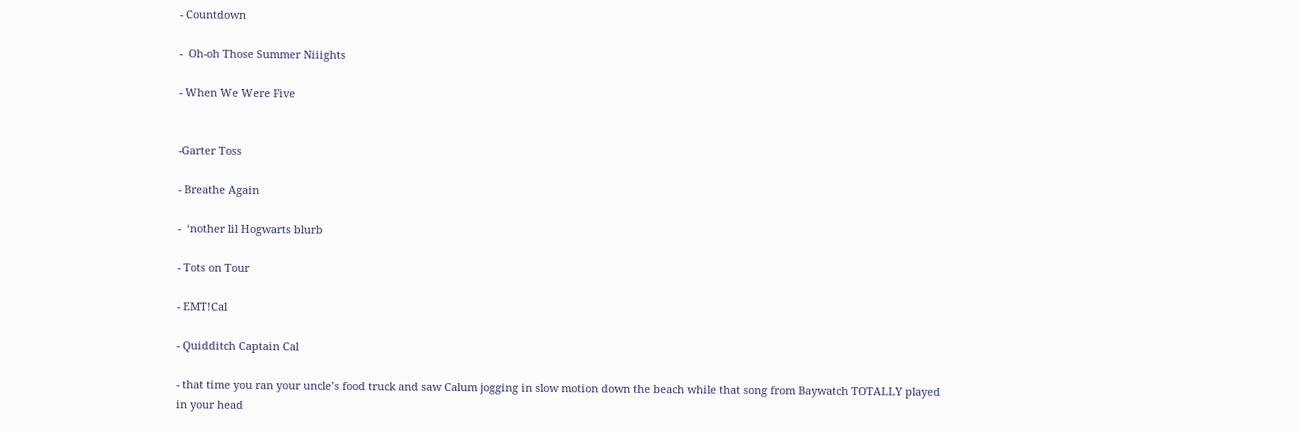- Countdown

-  Oh-oh Those Summer Niiights

- When We Were Five


-Garter Toss

- Breathe Again

-  ‘nother lil Hogwarts blurb

- Tots on Tour

- EMT!Cal

- Quidditch Captain Cal

- that time you ran your uncle’s food truck and saw Calum jogging in slow motion down the beach while that song from Baywatch TOTALLY played in your head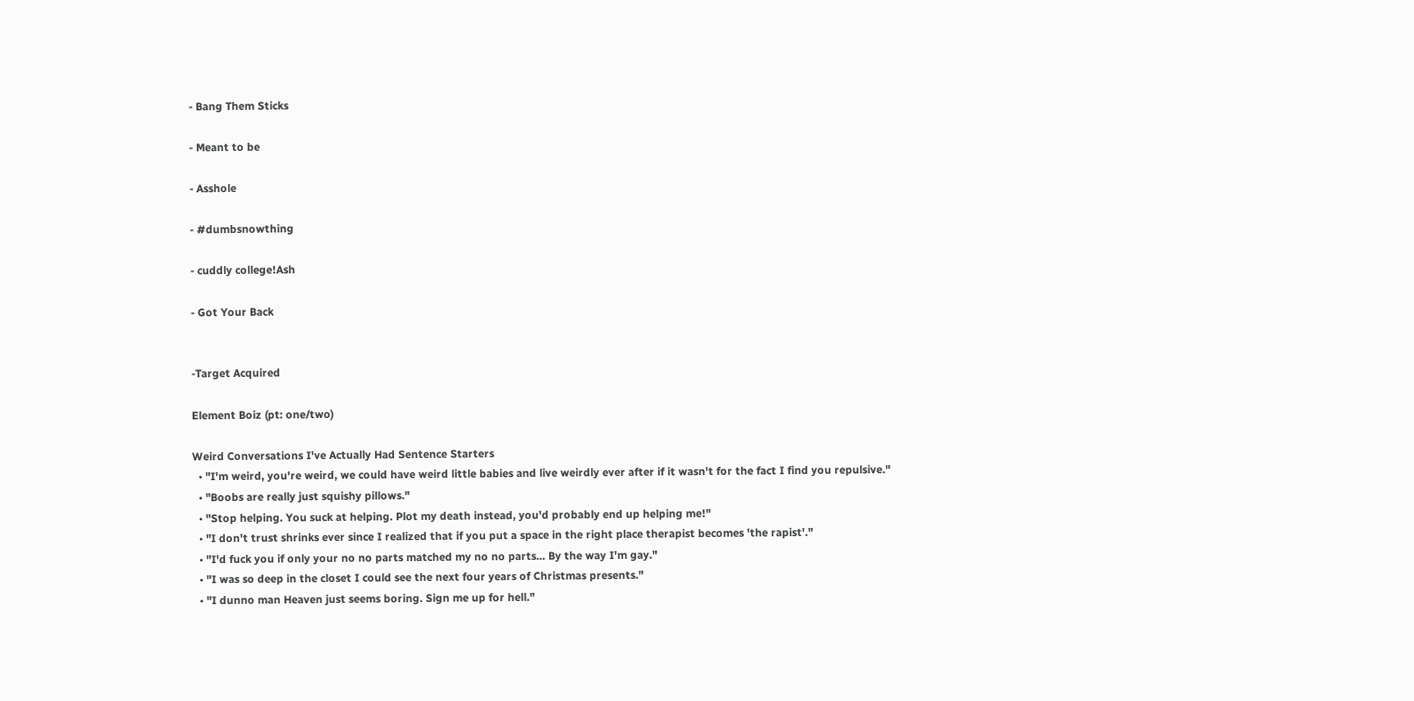- Bang Them Sticks

- Meant to be

- Asshole

- #dumbsnowthing

- cuddly college!Ash

- Got Your Back


-Target Acquired

Element Boiz (pt: one/two)

Weird Conversations I've Actually Had Sentence Starters
  • "I'm weird, you're weird, we could have weird little babies and live weirdly ever after if it wasn't for the fact I find you repulsive."
  • "Boobs are really just squishy pillows."
  • "Stop helping. You suck at helping. Plot my death instead, you'd probably end up helping me!"
  • "I don't trust shrinks ever since I realized that if you put a space in the right place therapist becomes 'the rapist'."
  • "I'd fuck you if only your no no parts matched my no no parts... By the way I'm gay."
  • "I was so deep in the closet I could see the next four years of Christmas presents."
  • "I dunno man Heaven just seems boring. Sign me up for hell."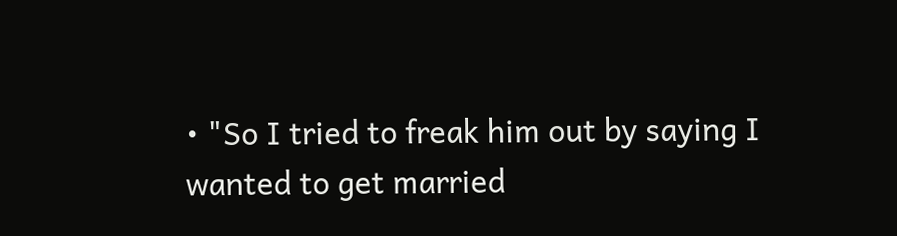• "So I tried to freak him out by saying I wanted to get married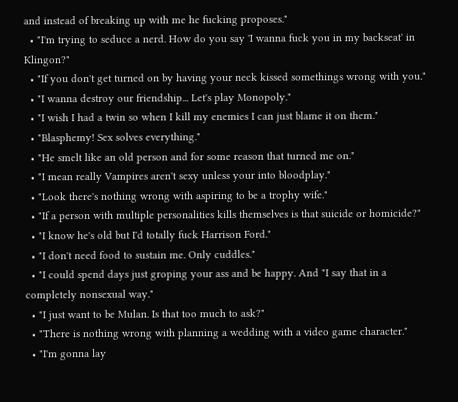and instead of breaking up with me he fucking proposes."
  • "I'm trying to seduce a nerd. How do you say 'I wanna fuck you in my backseat' in Klingon?"
  • "If you don't get turned on by having your neck kissed somethings wrong with you."
  • "I wanna destroy our friendship... Let's play Monopoly."
  • "I wish I had a twin so when I kill my enemies I can just blame it on them."
  • "Blasphemy! Sex solves everything."
  • "He smelt like an old person and for some reason that turned me on."
  • "I mean really Vampires aren't sexy unless your into bloodplay."
  • "Look there's nothing wrong with aspiring to be a trophy wife."
  • "If a person with multiple personalities kills themselves is that suicide or homicide?"
  • "I know he's old but I'd totally fuck Harrison Ford."
  • "I don't need food to sustain me. Only cuddles."
  • "I could spend days just groping your ass and be happy. And "I say that in a completely nonsexual way."
  • "I just want to be Mulan. Is that too much to ask?"
  • "There is nothing wrong with planning a wedding with a video game character."
  • "I'm gonna lay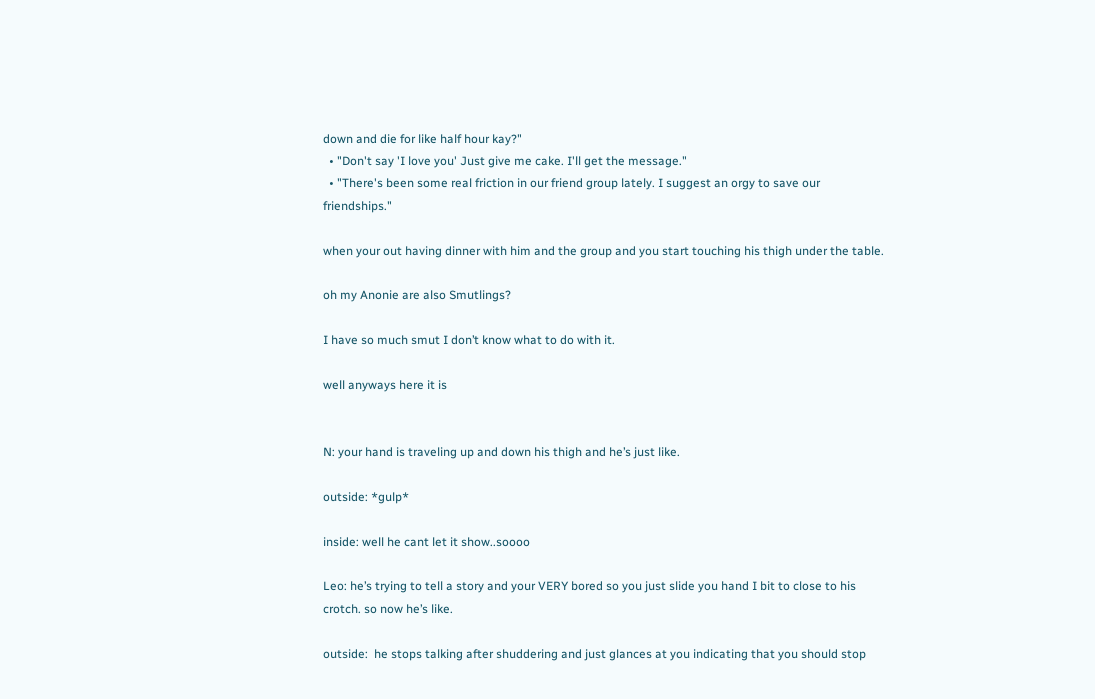down and die for like half hour kay?"
  • "Don't say 'I love you' Just give me cake. I'll get the message."
  • "There's been some real friction in our friend group lately. I suggest an orgy to save our friendships."

when your out having dinner with him and the group and you start touching his thigh under the table.

oh my Anonie are also Smutlings?

I have so much smut I don’t know what to do with it.

well anyways here it is


N: your hand is traveling up and down his thigh and he’s just like.

outside: *gulp*

inside: well he cant let it show..soooo

Leo: he’s trying to tell a story and your VERY bored so you just slide you hand I bit to close to his crotch. so now he’s like.

outside:  he stops talking after shuddering and just glances at you indicating that you should stop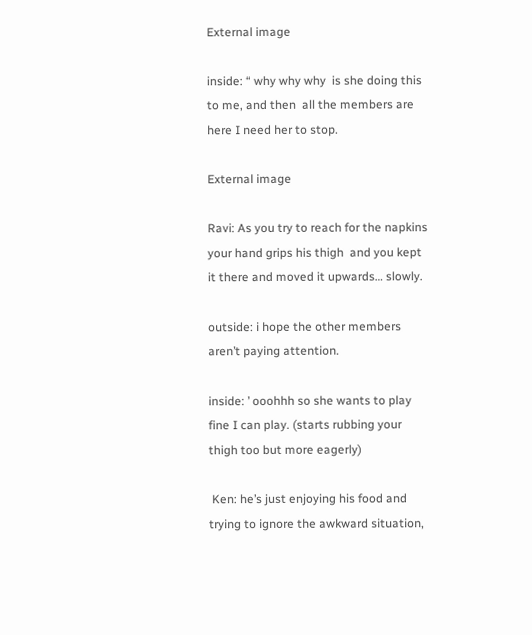External image

inside: “ why why why  is she doing this to me, and then  all the members are here I need her to stop.

External image

Ravi: As you try to reach for the napkins your hand grips his thigh  and you kept it there and moved it upwards… slowly.

outside: i hope the other members aren’t paying attention.

inside: ’ ooohhh so she wants to play fine I can play. (starts rubbing your thigh too but more eagerly)

 Ken: he’s just enjoying his food and trying to ignore the awkward situation,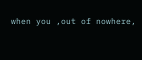when you ,out of nowhere,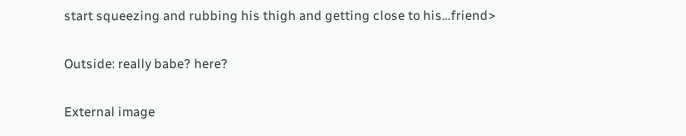start squeezing and rubbing his thigh and getting close to his…friend>

Outside: really babe? here?

External image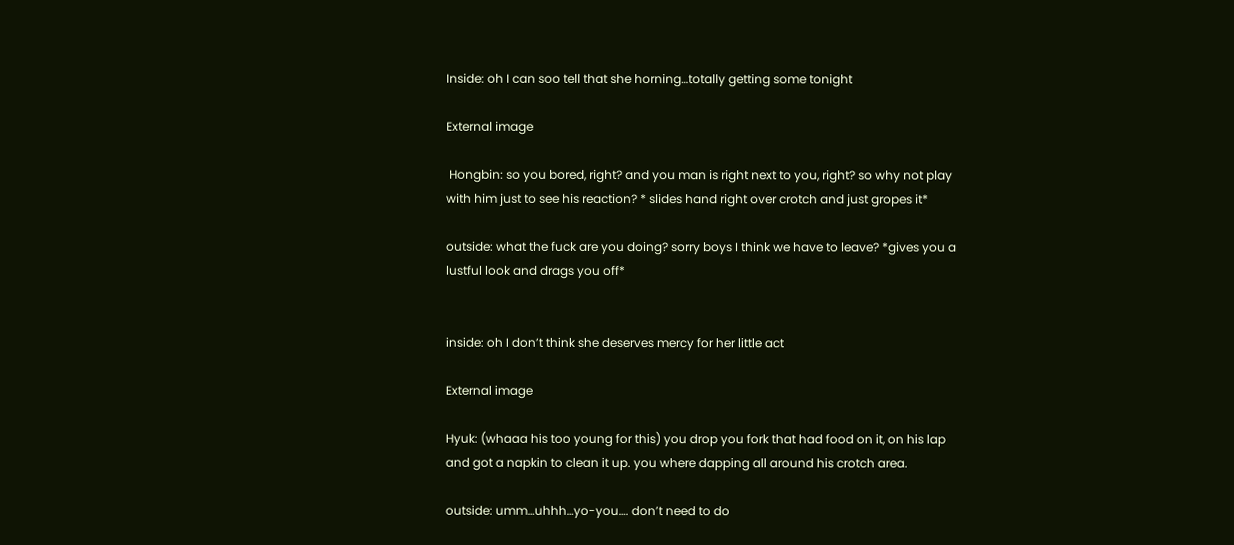Inside: oh I can soo tell that she horning…totally getting some tonight

External image

 Hongbin: so you bored, right? and you man is right next to you, right? so why not play with him just to see his reaction? * slides hand right over crotch and just gropes it*

outside: what the fuck are you doing? sorry boys I think we have to leave? *gives you a lustful look and drags you off*


inside: oh I don’t think she deserves mercy for her little act

External image

Hyuk: (whaaa his too young for this) you drop you fork that had food on it, on his lap and got a napkin to clean it up. you where dapping all around his crotch area.

outside: umm…uhhh…yo-you…. don’t need to do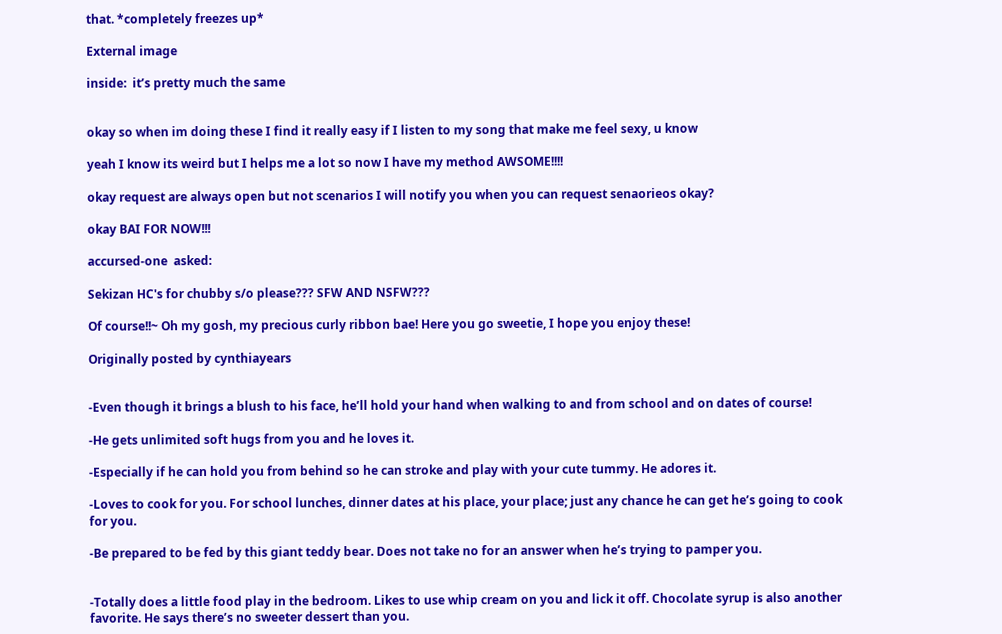that. *completely freezes up*

External image

inside:  it’s pretty much the same


okay so when im doing these I find it really easy if I listen to my song that make me feel sexy, u know

yeah I know its weird but I helps me a lot so now I have my method AWSOME!!!!

okay request are always open but not scenarios I will notify you when you can request senaorieos okay?

okay BAI FOR NOW!!!

accursed-one  asked:

Sekizan HC's for chubby s/o please??? SFW AND NSFW???

Of course!!~ Oh my gosh, my precious curly ribbon bae! Here you go sweetie, I hope you enjoy these!

Originally posted by cynthiayears


-Even though it brings a blush to his face, he’ll hold your hand when walking to and from school and on dates of course!

-He gets unlimited soft hugs from you and he loves it.

-Especially if he can hold you from behind so he can stroke and play with your cute tummy. He adores it.

-Loves to cook for you. For school lunches, dinner dates at his place, your place; just any chance he can get he’s going to cook for you.

-Be prepared to be fed by this giant teddy bear. Does not take no for an answer when he’s trying to pamper you.


-Totally does a little food play in the bedroom. Likes to use whip cream on you and lick it off. Chocolate syrup is also another favorite. He says there’s no sweeter dessert than you.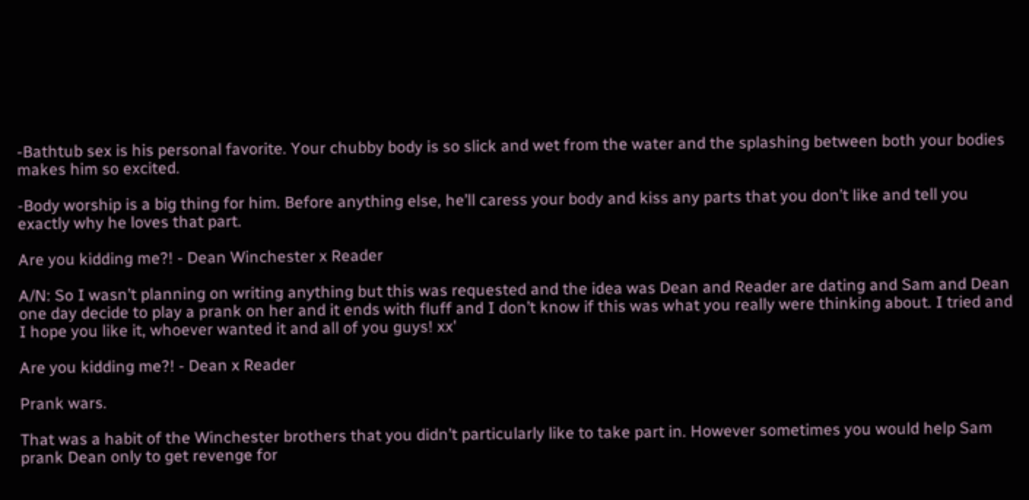-Bathtub sex is his personal favorite. Your chubby body is so slick and wet from the water and the splashing between both your bodies makes him so excited.

-Body worship is a big thing for him. Before anything else, he’ll caress your body and kiss any parts that you don’t like and tell you exactly why he loves that part.

Are you kidding me?! - Dean Winchester x Reader

A/N: So I wasn’t planning on writing anything but this was requested and the idea was Dean and Reader are dating and Sam and Dean one day decide to play a prank on her and it ends with fluff and I don’t know if this was what you really were thinking about. I tried and I hope you like it, whoever wanted it and all of you guys! xx'

Are you kidding me?! - Dean x Reader

Prank wars.

That was a habit of the Winchester brothers that you didn’t particularly like to take part in. However sometimes you would help Sam prank Dean only to get revenge for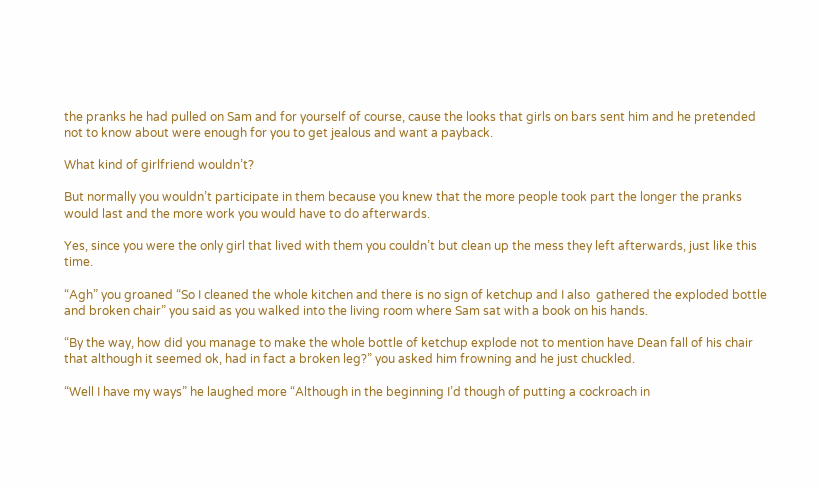the pranks he had pulled on Sam and for yourself of course, cause the looks that girls on bars sent him and he pretended not to know about were enough for you to get jealous and want a payback.

What kind of girlfriend wouldn’t?

But normally you wouldn’t participate in them because you knew that the more people took part the longer the pranks would last and the more work you would have to do afterwards.

Yes, since you were the only girl that lived with them you couldn’t but clean up the mess they left afterwards, just like this time.

“Agh” you groaned “So I cleaned the whole kitchen and there is no sign of ketchup and I also  gathered the exploded bottle and broken chair” you said as you walked into the living room where Sam sat with a book on his hands.

“By the way, how did you manage to make the whole bottle of ketchup explode not to mention have Dean fall of his chair that although it seemed ok, had in fact a broken leg?” you asked him frowning and he just chuckled.

“Well I have my ways” he laughed more “Although in the beginning I’d though of putting a cockroach in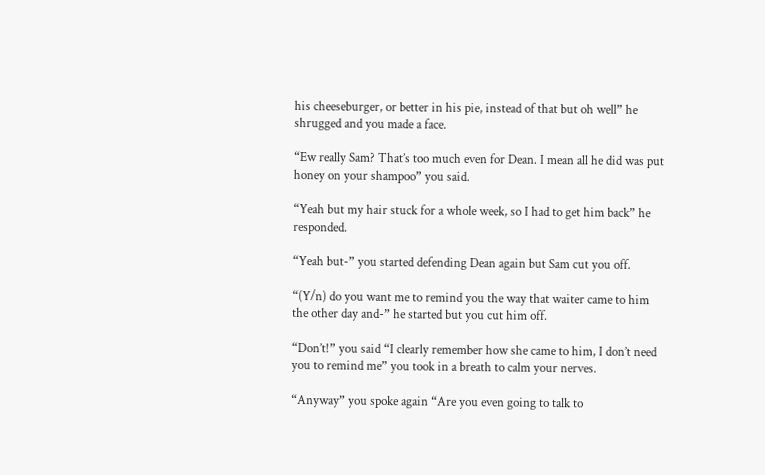his cheeseburger, or better in his pie, instead of that but oh well” he shrugged and you made a face.

“Ew really Sam? That’s too much even for Dean. I mean all he did was put honey on your shampoo” you said.

“Yeah but my hair stuck for a whole week, so I had to get him back” he responded.

“Yeah but-” you started defending Dean again but Sam cut you off.

“(Y/n) do you want me to remind you the way that waiter came to him the other day and-” he started but you cut him off.

“Don’t!” you said “I clearly remember how she came to him, I don’t need you to remind me” you took in a breath to calm your nerves.

“Anyway” you spoke again “Are you even going to talk to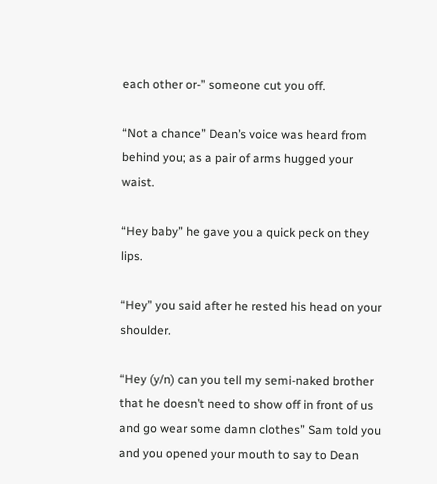each other or-” someone cut you off.

“Not a chance” Dean’s voice was heard from behind you; as a pair of arms hugged your waist.

“Hey baby” he gave you a quick peck on they lips.

“Hey” you said after he rested his head on your shoulder.

“Hey (y/n) can you tell my semi-naked brother that he doesn’t need to show off in front of us and go wear some damn clothes” Sam told you and you opened your mouth to say to Dean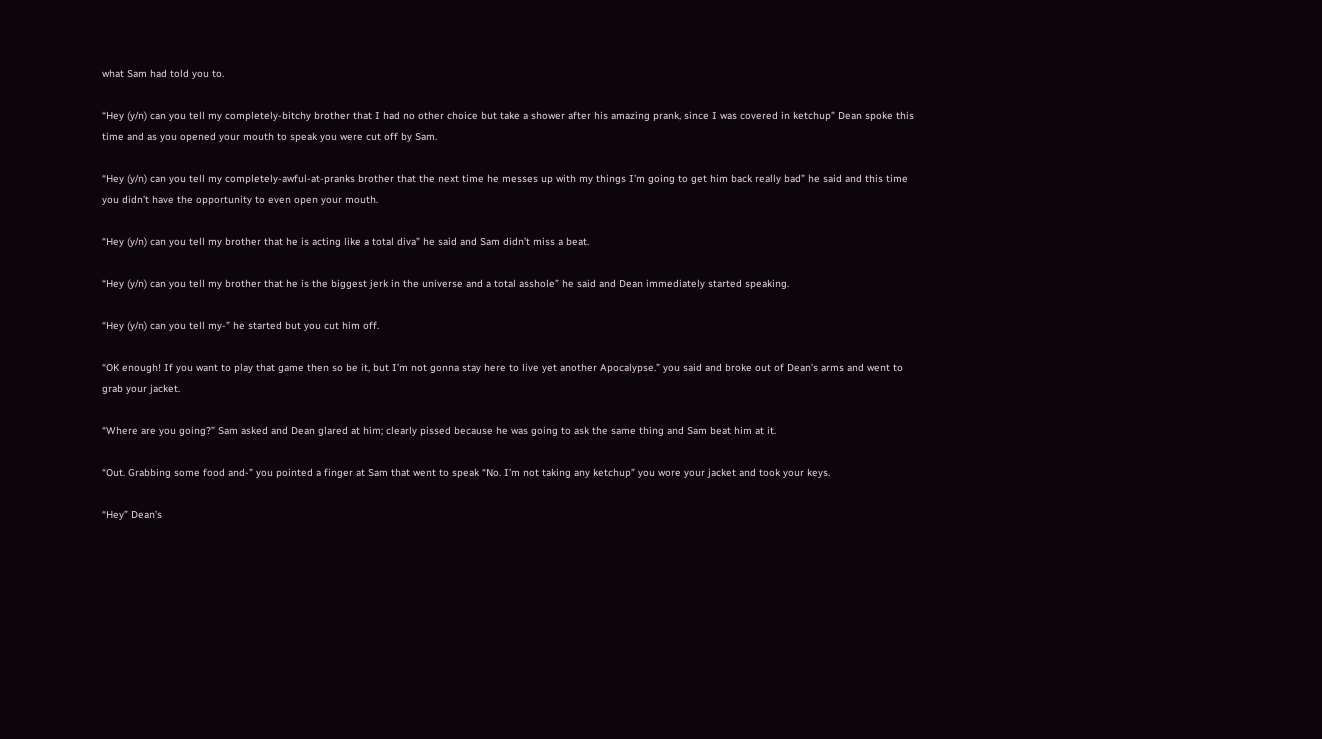what Sam had told you to.

“Hey (y/n) can you tell my completely-bitchy brother that I had no other choice but take a shower after his amazing prank, since I was covered in ketchup” Dean spoke this time and as you opened your mouth to speak you were cut off by Sam.

“Hey (y/n) can you tell my completely-awful-at-pranks brother that the next time he messes up with my things I’m going to get him back really bad” he said and this time you didn’t have the opportunity to even open your mouth.

“Hey (y/n) can you tell my brother that he is acting like a total diva” he said and Sam didn’t miss a beat.

“Hey (y/n) can you tell my brother that he is the biggest jerk in the universe and a total asshole” he said and Dean immediately started speaking.

“Hey (y/n) can you tell my-” he started but you cut him off.

“OK enough! If you want to play that game then so be it, but I’m not gonna stay here to live yet another Apocalypse.” you said and broke out of Dean’s arms and went to grab your jacket.

“Where are you going?” Sam asked and Dean glared at him; clearly pissed because he was going to ask the same thing and Sam beat him at it.

“Out. Grabbing some food and-” you pointed a finger at Sam that went to speak “No. I’m not taking any ketchup” you wore your jacket and took your keys.

“Hey” Dean’s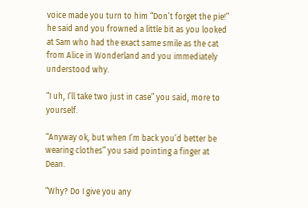voice made you turn to him “Don’t forget the pie!” he said and you frowned a little bit as you looked at Sam who had the exact same smile as the cat from Alice in Wonderland and you immediately understood why.

“I uh, I’ll take two just in case” you said, more to yourself.

“Anyway ok, but when I’m back you’d better be wearing clothes” you said pointing a finger at Dean.

“Why? Do I give you any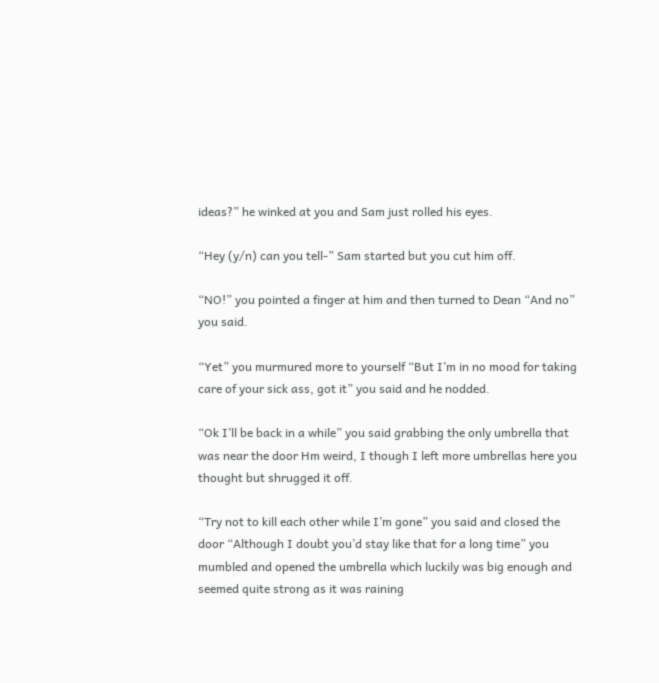ideas?” he winked at you and Sam just rolled his eyes.

“Hey (y/n) can you tell-” Sam started but you cut him off.

“NO!” you pointed a finger at him and then turned to Dean “And no” you said.

“Yet” you murmured more to yourself “But I’m in no mood for taking care of your sick ass, got it” you said and he nodded.

“Ok I’ll be back in a while” you said grabbing the only umbrella that was near the door Hm weird, I though I left more umbrellas here you thought but shrugged it off.

“Try not to kill each other while I’m gone” you said and closed the door “Although I doubt you’d stay like that for a long time” you mumbled and opened the umbrella which luckily was big enough and seemed quite strong as it was raining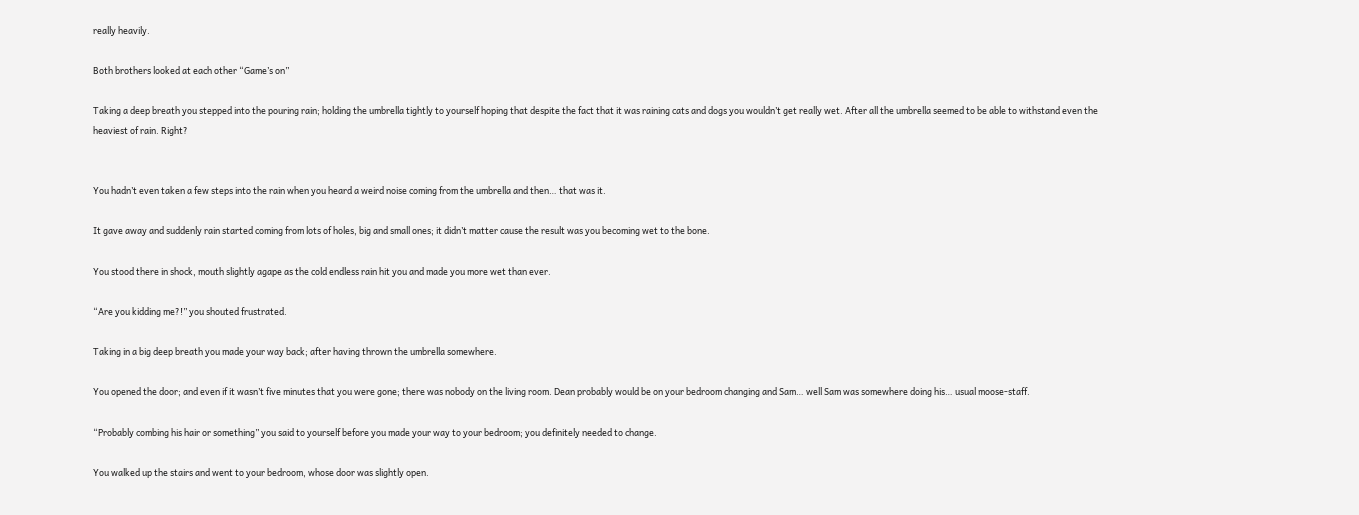really heavily.

Both brothers looked at each other “Game’s on”

Taking a deep breath you stepped into the pouring rain; holding the umbrella tightly to yourself hoping that despite the fact that it was raining cats and dogs you wouldn’t get really wet. After all the umbrella seemed to be able to withstand even the heaviest of rain. Right?


You hadn’t even taken a few steps into the rain when you heard a weird noise coming from the umbrella and then… that was it.

It gave away and suddenly rain started coming from lots of holes, big and small ones; it didn’t matter cause the result was you becoming wet to the bone.

You stood there in shock, mouth slightly agape as the cold endless rain hit you and made you more wet than ever.

“Are you kidding me?!” you shouted frustrated.

Taking in a big deep breath you made your way back; after having thrown the umbrella somewhere.

You opened the door; and even if it wasn’t five minutes that you were gone; there was nobody on the living room. Dean probably would be on your bedroom changing and Sam… well Sam was somewhere doing his… usual moose-staff.

“Probably combing his hair or something” you said to yourself before you made your way to your bedroom; you definitely needed to change.

You walked up the stairs and went to your bedroom, whose door was slightly open.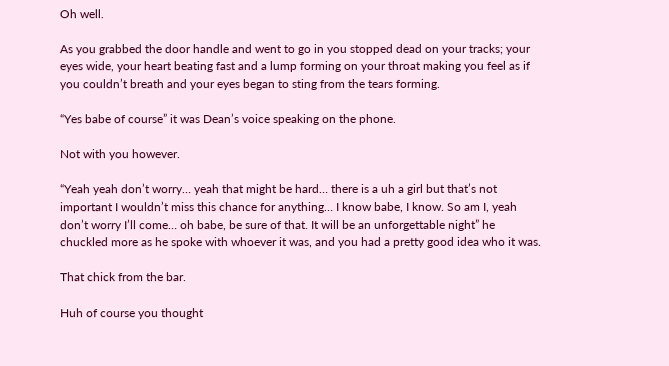Oh well.

As you grabbed the door handle and went to go in you stopped dead on your tracks; your eyes wide, your heart beating fast and a lump forming on your throat making you feel as if you couldn’t breath and your eyes began to sting from the tears forming.

“Yes babe of course” it was Dean’s voice speaking on the phone.

Not with you however.

“Yeah yeah don’t worry… yeah that might be hard… there is a uh a girl but that’s not important I wouldn’t miss this chance for anything… I know babe, I know. So am I, yeah don’t worry I’ll come… oh babe, be sure of that. It will be an unforgettable night” he chuckled more as he spoke with whoever it was, and you had a pretty good idea who it was.

That chick from the bar.

Huh of course you thought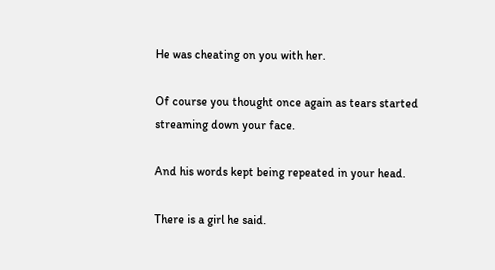He was cheating on you with her.

Of course you thought once again as tears started streaming down your face.

And his words kept being repeated in your head.

There is a girl he said.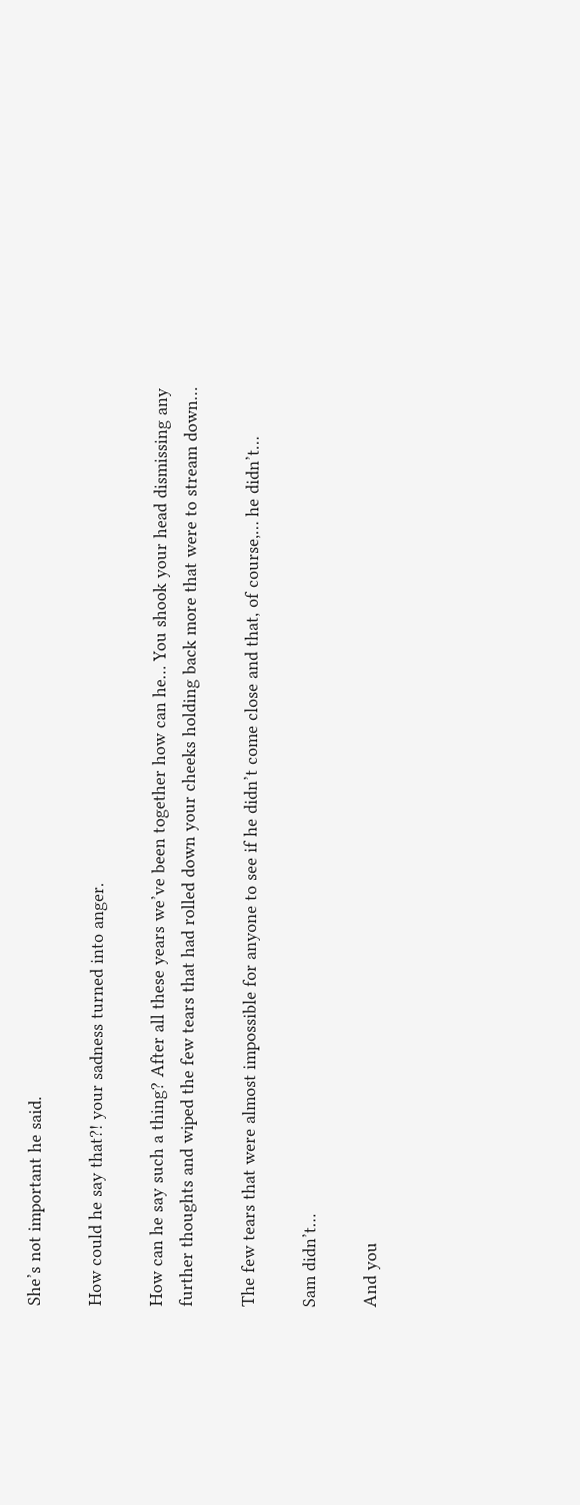She’s not important he said.

How could he say that?! your sadness turned into anger.

How can he say such a thing? After all these years we’ve been together how can he… You shook your head dismissing any further thoughts and wiped the few tears that had rolled down your cheeks holding back more that were to stream down…

The few tears that were almost impossible for anyone to see if he didn’t come close and that, of course,… he didn’t…

Sam didn’t…

And you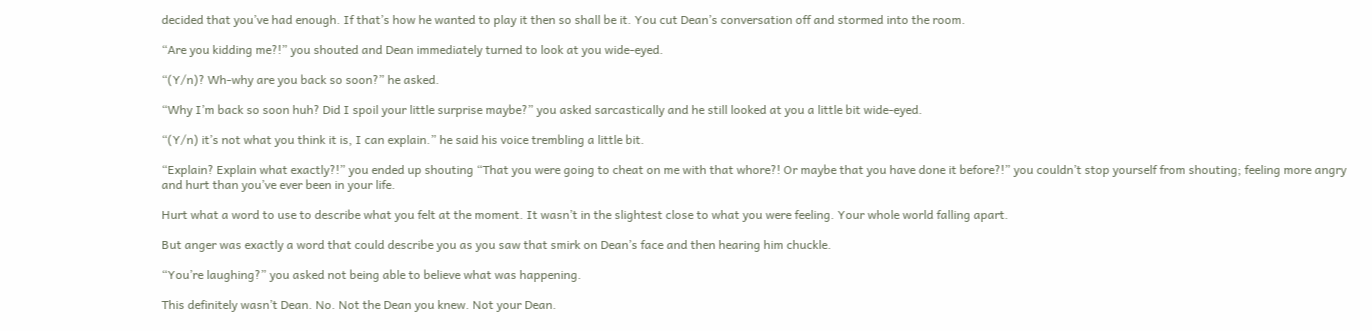decided that you’ve had enough. If that’s how he wanted to play it then so shall be it. You cut Dean’s conversation off and stormed into the room.

“Are you kidding me?!” you shouted and Dean immediately turned to look at you wide-eyed.

“(Y/n)? Wh-why are you back so soon?” he asked.

“Why I’m back so soon huh? Did I spoil your little surprise maybe?” you asked sarcastically and he still looked at you a little bit wide-eyed.

“(Y/n) it’s not what you think it is, I can explain.” he said his voice trembling a little bit.

“Explain? Explain what exactly?!” you ended up shouting “That you were going to cheat on me with that whore?! Or maybe that you have done it before?!” you couldn’t stop yourself from shouting; feeling more angry and hurt than you’ve ever been in your life.

Hurt what a word to use to describe what you felt at the moment. It wasn’t in the slightest close to what you were feeling. Your whole world falling apart.

But anger was exactly a word that could describe you as you saw that smirk on Dean’s face and then hearing him chuckle.

“You’re laughing?” you asked not being able to believe what was happening.

This definitely wasn’t Dean. No. Not the Dean you knew. Not your Dean.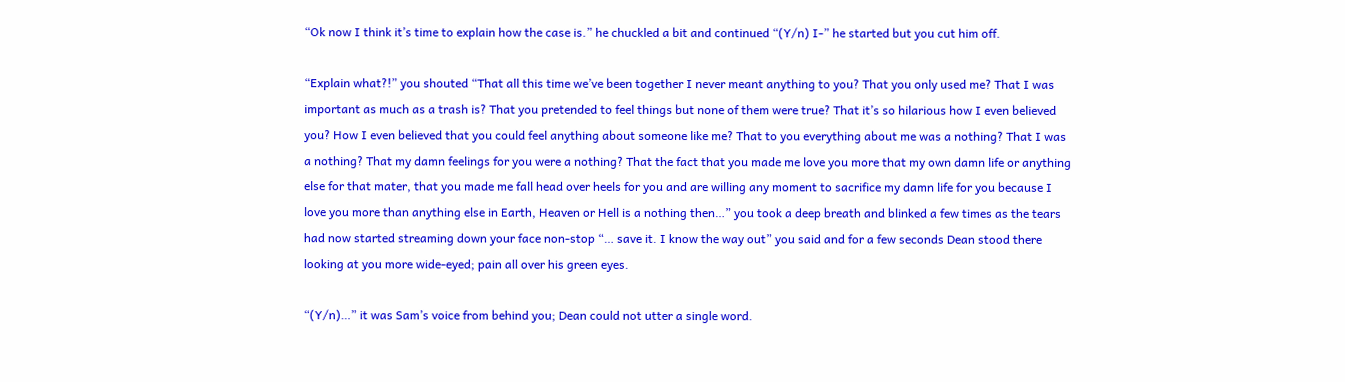“Ok now I think it’s time to explain how the case is.” he chuckled a bit and continued “(Y/n) I-” he started but you cut him off.

“Explain what?!” you shouted “That all this time we’ve been together I never meant anything to you? That you only used me? That I was important as much as a trash is? That you pretended to feel things but none of them were true? That it’s so hilarious how I even believed you? How I even believed that you could feel anything about someone like me? That to you everything about me was a nothing? That I was a nothing? That my damn feelings for you were a nothing? That the fact that you made me love you more that my own damn life or anything else for that mater, that you made me fall head over heels for you and are willing any moment to sacrifice my damn life for you because I love you more than anything else in Earth, Heaven or Hell is a nothing then…” you took a deep breath and blinked a few times as the tears had now started streaming down your face non-stop “… save it. I know the way out” you said and for a few seconds Dean stood there looking at you more wide-eyed; pain all over his green eyes.

“(Y/n)…” it was Sam’s voice from behind you; Dean could not utter a single word.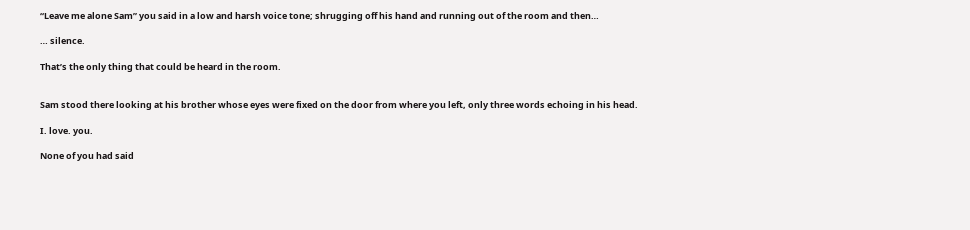“Leave me alone Sam” you said in a low and harsh voice tone; shrugging off his hand and running out of the room and then…

… silence.

That’s the only thing that could be heard in the room.


Sam stood there looking at his brother whose eyes were fixed on the door from where you left, only three words echoing in his head.

I. love. you.

None of you had said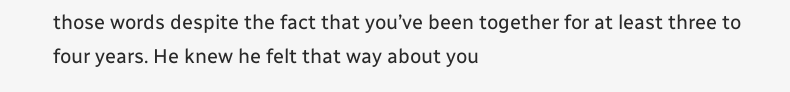those words despite the fact that you’ve been together for at least three to four years. He knew he felt that way about you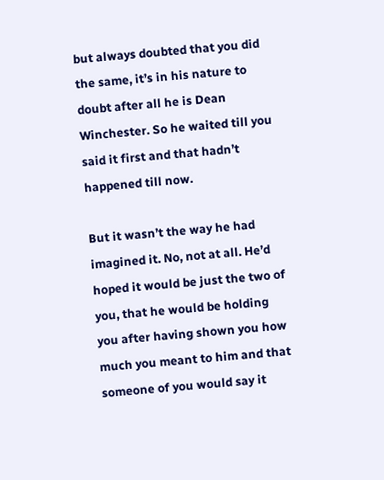but always doubted that you did the same, it’s in his nature to doubt after all he is Dean Winchester. So he waited till you said it first and that hadn’t happened till now.

But it wasn’t the way he had imagined it. No, not at all. He’d hoped it would be just the two of you, that he would be holding you after having shown you how much you meant to him and that someone of you would say it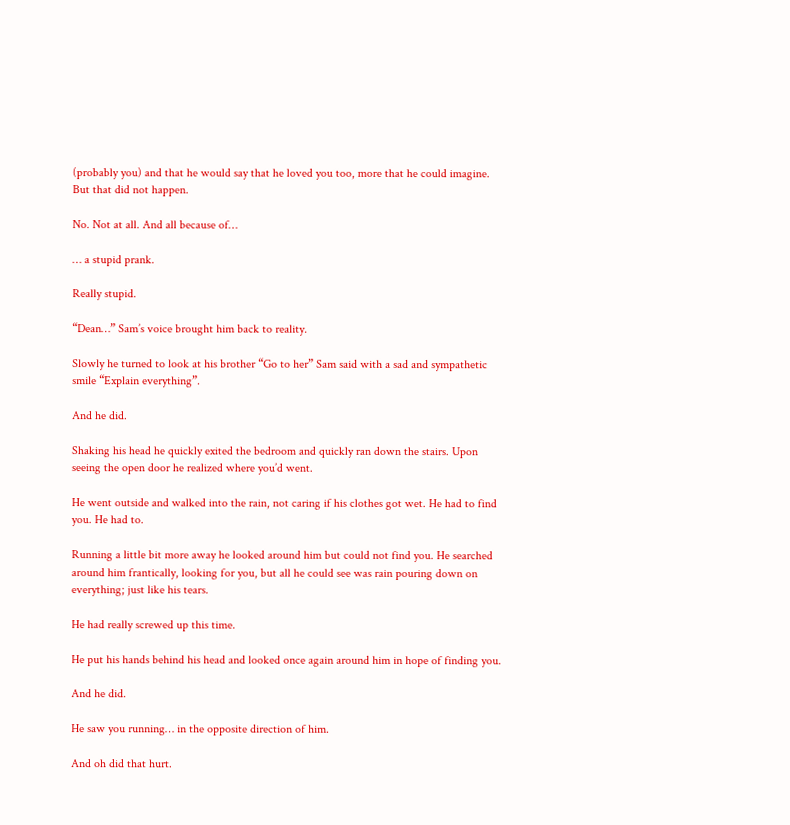(probably you) and that he would say that he loved you too, more that he could imagine. But that did not happen.

No. Not at all. And all because of…

… a stupid prank.

Really stupid.

“Dean…” Sam’s voice brought him back to reality.

Slowly he turned to look at his brother “Go to her” Sam said with a sad and sympathetic smile “Explain everything”.

And he did.

Shaking his head he quickly exited the bedroom and quickly ran down the stairs. Upon seeing the open door he realized where you’d went.

He went outside and walked into the rain, not caring if his clothes got wet. He had to find you. He had to.

Running a little bit more away he looked around him but could not find you. He searched  around him frantically, looking for you, but all he could see was rain pouring down on everything; just like his tears.

He had really screwed up this time.

He put his hands behind his head and looked once again around him in hope of finding you.

And he did.

He saw you running… in the opposite direction of him.

And oh did that hurt.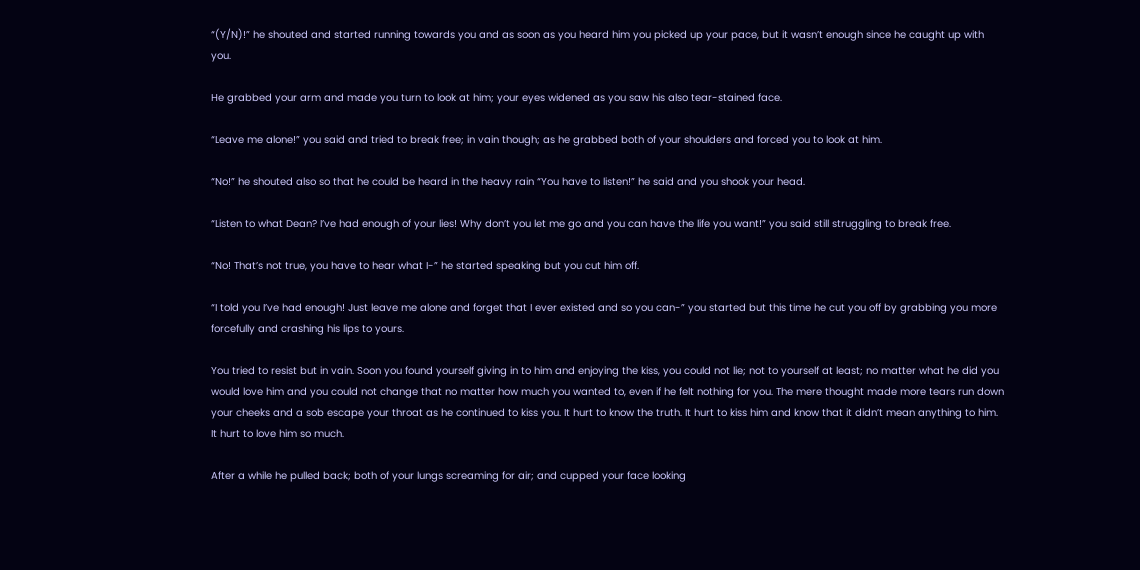“(Y/N)!” he shouted and started running towards you and as soon as you heard him you picked up your pace, but it wasn’t enough since he caught up with you.

He grabbed your arm and made you turn to look at him; your eyes widened as you saw his also tear-stained face.

“Leave me alone!” you said and tried to break free; in vain though; as he grabbed both of your shoulders and forced you to look at him.

“No!” he shouted also so that he could be heard in the heavy rain “You have to listen!” he said and you shook your head.

“Listen to what Dean? I’ve had enough of your lies! Why don’t you let me go and you can have the life you want!” you said still struggling to break free.

“No! That’s not true, you have to hear what I-” he started speaking but you cut him off.

“I told you I’ve had enough! Just leave me alone and forget that I ever existed and so you can-” you started but this time he cut you off by grabbing you more forcefully and crashing his lips to yours.

You tried to resist but in vain. Soon you found yourself giving in to him and enjoying the kiss, you could not lie; not to yourself at least; no matter what he did you would love him and you could not change that no matter how much you wanted to, even if he felt nothing for you. The mere thought made more tears run down your cheeks and a sob escape your throat as he continued to kiss you. It hurt to know the truth. It hurt to kiss him and know that it didn’t mean anything to him. It hurt to love him so much.

After a while he pulled back; both of your lungs screaming for air; and cupped your face looking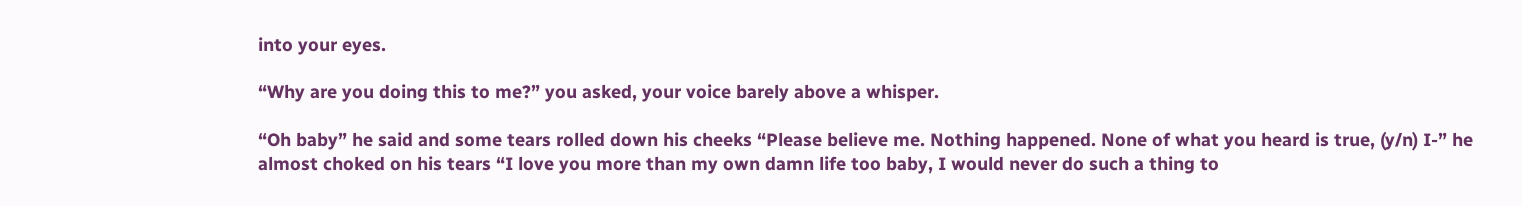into your eyes.

“Why are you doing this to me?” you asked, your voice barely above a whisper.

“Oh baby” he said and some tears rolled down his cheeks “Please believe me. Nothing happened. None of what you heard is true, (y/n) I-” he almost choked on his tears “I love you more than my own damn life too baby, I would never do such a thing to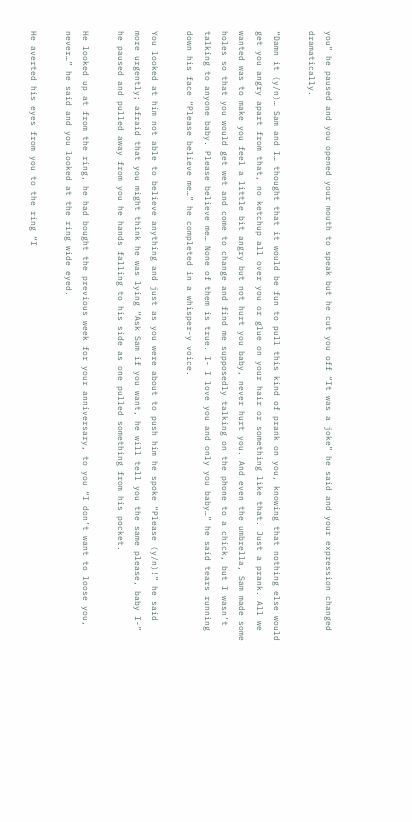you” he paused and you opened your mouth to speak but he cut you off “It was a joke” he said and your expression changed dramatically.

“Damn it (y/n)… Sam and I… thought that it would be fun to pull this kind of prank on you, knowing that nothing else would get you angry apart from that, no ketchup all over you or glue on your hair or something like that. Just a prank. All we wanted was to make you feel a little bit angry but not hurt you baby, never hurt you. And even the umbrella, Sam made some holes so that you would get wet and come to change and find me supposedly talking on the phone to a chick, but I wasn’t talking to anyone baby. Please believe me… None of them is true. I- I love you and only you baby…” he said tears running down his face “Please believe me…” he completed in a whisper-y voice.

You looked at him not able to believe anything and just as you were about to push him he spoke “Please (y/n)!” he said more urgently; afraid that you might think he was lying “Ask Sam if you want, he will tell you the same please, baby I-” he paused and pulled away from you he hands falling to his side as one pulled something from his pocket.

He looked up at from the ring, he had bought the previous week for your anniversary, to you “I don’t want to loose you, never…” he said and you looked at the ring wide eyed.

He averted his eyes from you to the ring “I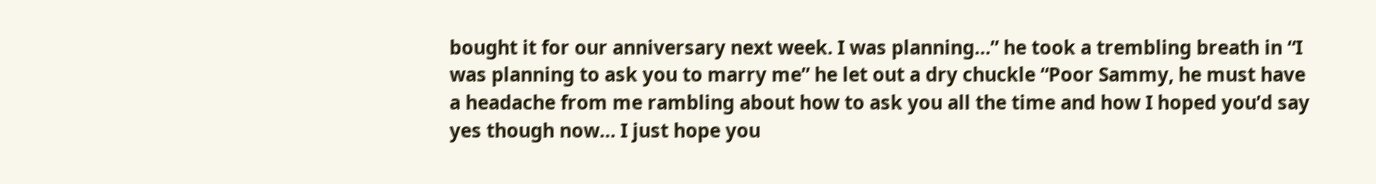bought it for our anniversary next week. I was planning…” he took a trembling breath in “I was planning to ask you to marry me” he let out a dry chuckle “Poor Sammy, he must have a headache from me rambling about how to ask you all the time and how I hoped you’d say yes though now… I just hope you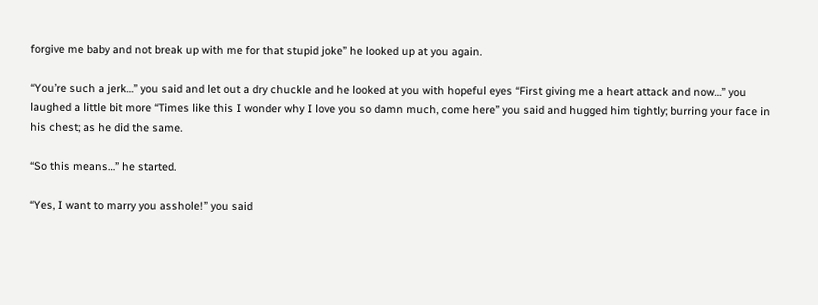forgive me baby and not break up with me for that stupid joke” he looked up at you again.

“You’re such a jerk…” you said and let out a dry chuckle and he looked at you with hopeful eyes “First giving me a heart attack and now…” you laughed a little bit more “Times like this I wonder why I love you so damn much, come here” you said and hugged him tightly; burring your face in his chest; as he did the same.

“So this means…” he started.

“Yes, I want to marry you asshole!” you said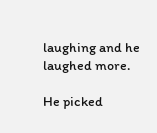laughing and he laughed more.

He picked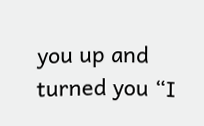you up and turned you “I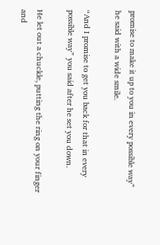promise to make it up to you in every possible way” he said with a wide smile.

“And I promise to get you back for that in every possible way” you said after he set you down.

He let out a chuckle, putting the ring on your finger and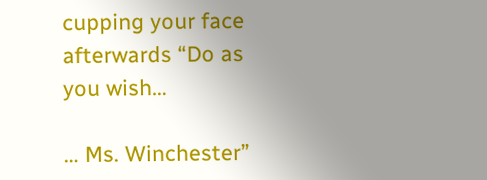cupping your face afterwards “Do as you wish…

… Ms. Winchester”